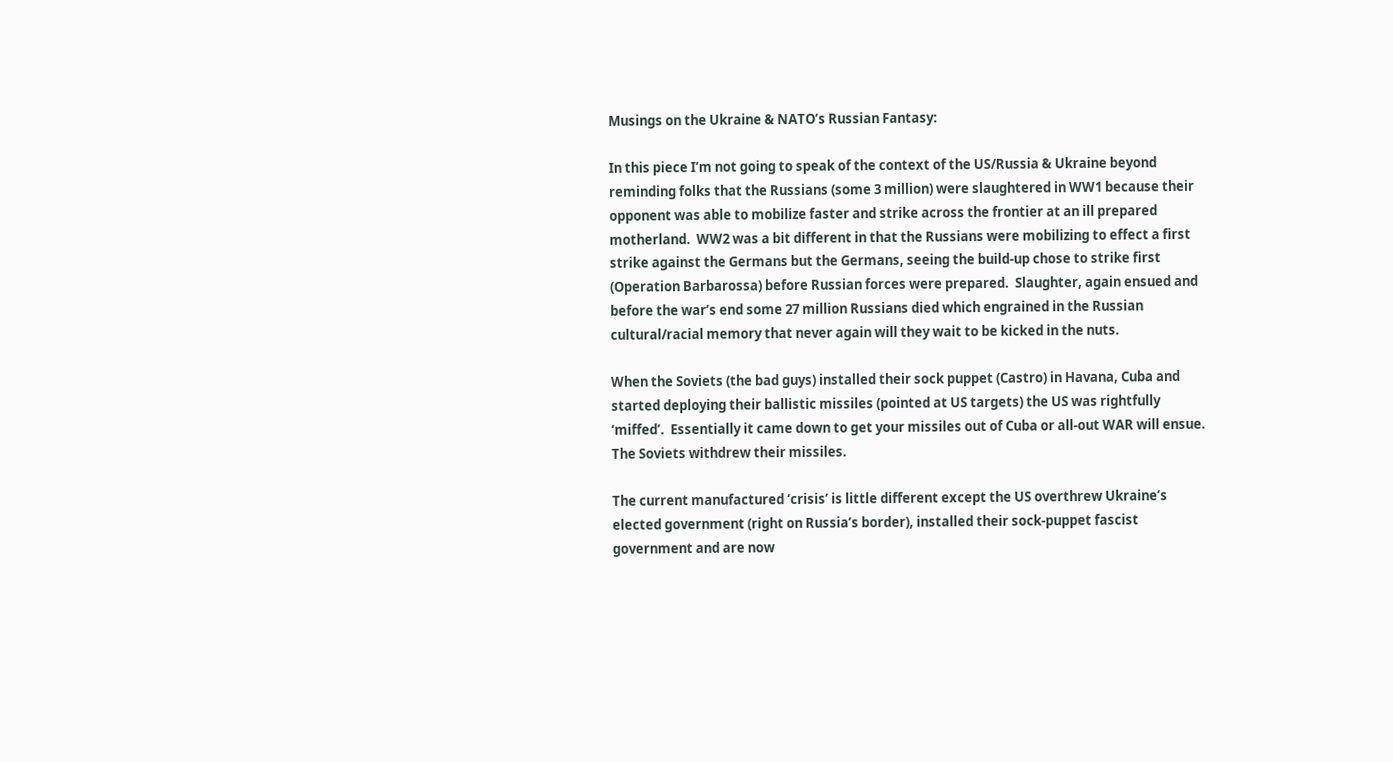Musings on the Ukraine & NATO’s Russian Fantasy:

In this piece I’m not going to speak of the context of the US/Russia & Ukraine beyond reminding folks that the Russians (some 3 million) were slaughtered in WW1 because their opponent was able to mobilize faster and strike across the frontier at an ill prepared motherland.  WW2 was a bit different in that the Russians were mobilizing to effect a first strike against the Germans but the Germans, seeing the build-up chose to strike first (Operation Barbarossa) before Russian forces were prepared.  Slaughter, again ensued and before the war’s end some 27 million Russians died which engrained in the Russian cultural/racial memory that never again will they wait to be kicked in the nuts.

When the Soviets (the bad guys) installed their sock puppet (Castro) in Havana, Cuba and started deploying their ballistic missiles (pointed at US targets) the US was rightfully ‘miffed’.  Essentially it came down to get your missiles out of Cuba or all-out WAR will ensue.  The Soviets withdrew their missiles.

The current manufactured ‘crisis’ is little different except the US overthrew Ukraine’s elected government (right on Russia’s border), installed their sock-puppet fascist government and are now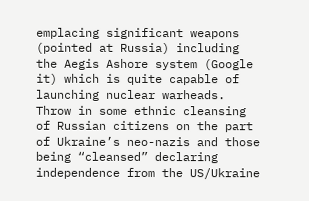emplacing significant weapons (pointed at Russia) including the Aegis Ashore system (Google it) which is quite capable of launching nuclear warheads.  Throw in some ethnic cleansing of Russian citizens on the part of Ukraine’s neo-nazis and those being “cleansed” declaring independence from the US/Ukraine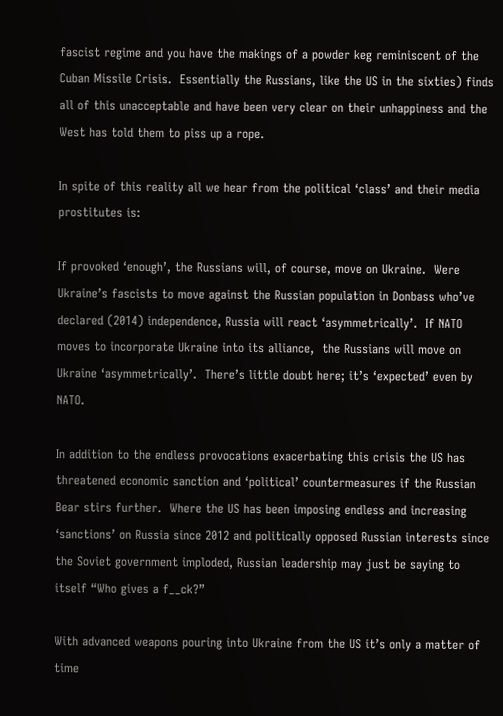fascist regime and you have the makings of a powder keg reminiscent of the Cuban Missile Crisis.  Essentially the Russians, like the US in the sixties) finds all of this unacceptable and have been very clear on their unhappiness and the West has told them to piss up a rope.

In spite of this reality all we hear from the political ‘class’ and their media prostitutes is:

If provoked ‘enough’, the Russians will, of course, move on Ukraine.  Were Ukraine’s fascists to move against the Russian population in Donbass who’ve declared (2014) independence, Russia will react ‘asymmetrically’.  If NATO moves to incorporate Ukraine into its alliance,  the Russians will move on Ukraine ‘asymmetrically’.  There’s little doubt here; it’s ‘expected’ even by NATO.

In addition to the endless provocations exacerbating this crisis the US has threatened economic sanction and ‘political’ countermeasures if the Russian Bear stirs further.  Where the US has been imposing endless and increasing ‘sanctions’ on Russia since 2012 and politically opposed Russian interests since the Soviet government imploded, Russian leadership may just be saying to itself “Who gives a f__ck?”

With advanced weapons pouring into Ukraine from the US it’s only a matter of time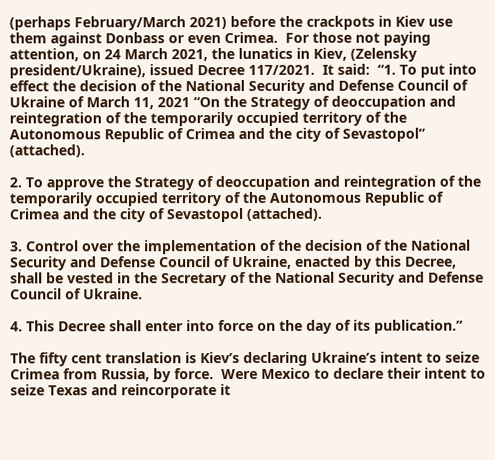(perhaps February/March 2021) before the crackpots in Kiev use them against Donbass or even Crimea.  For those not paying attention, on 24 March 2021, the lunatics in Kiev, (Zelensky president/Ukraine), issued Decree 117/2021.  It said:  “1. To put into effect the decision of the National Security and Defense Council of Ukraine of March 11, 2021 “On the Strategy of deoccupation and reintegration of the temporarily occupied territory of the Autonomous Republic of Crimea and the city of Sevastopol” (attached).

2. To approve the Strategy of deoccupation and reintegration of the temporarily occupied territory of the Autonomous Republic of Crimea and the city of Sevastopol (attached).

3. Control over the implementation of the decision of the National Security and Defense Council of Ukraine, enacted by this Decree, shall be vested in the Secretary of the National Security and Defense Council of Ukraine.

4. This Decree shall enter into force on the day of its publication.”

The fifty cent translation is Kiev’s declaring Ukraine’s intent to seize Crimea from Russia, by force.  Were Mexico to declare their intent to seize Texas and reincorporate it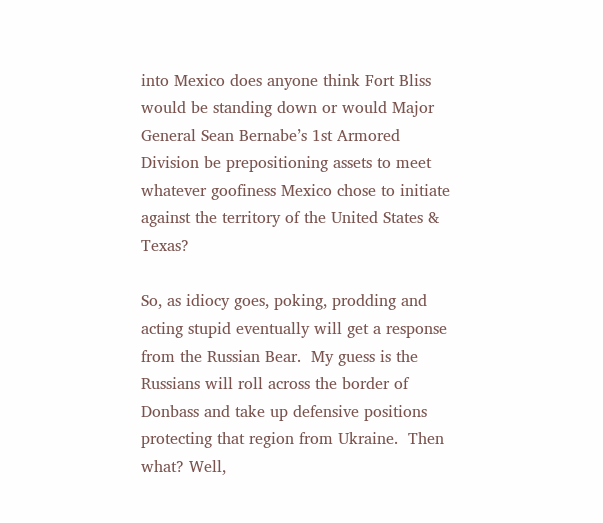into Mexico does anyone think Fort Bliss would be standing down or would Major General Sean Bernabe’s 1st Armored Division be prepositioning assets to meet whatever goofiness Mexico chose to initiate against the territory of the United States & Texas?

So, as idiocy goes, poking, prodding and acting stupid eventually will get a response from the Russian Bear.  My guess is the Russians will roll across the border of Donbass and take up defensive positions protecting that region from Ukraine.  Then what? Well,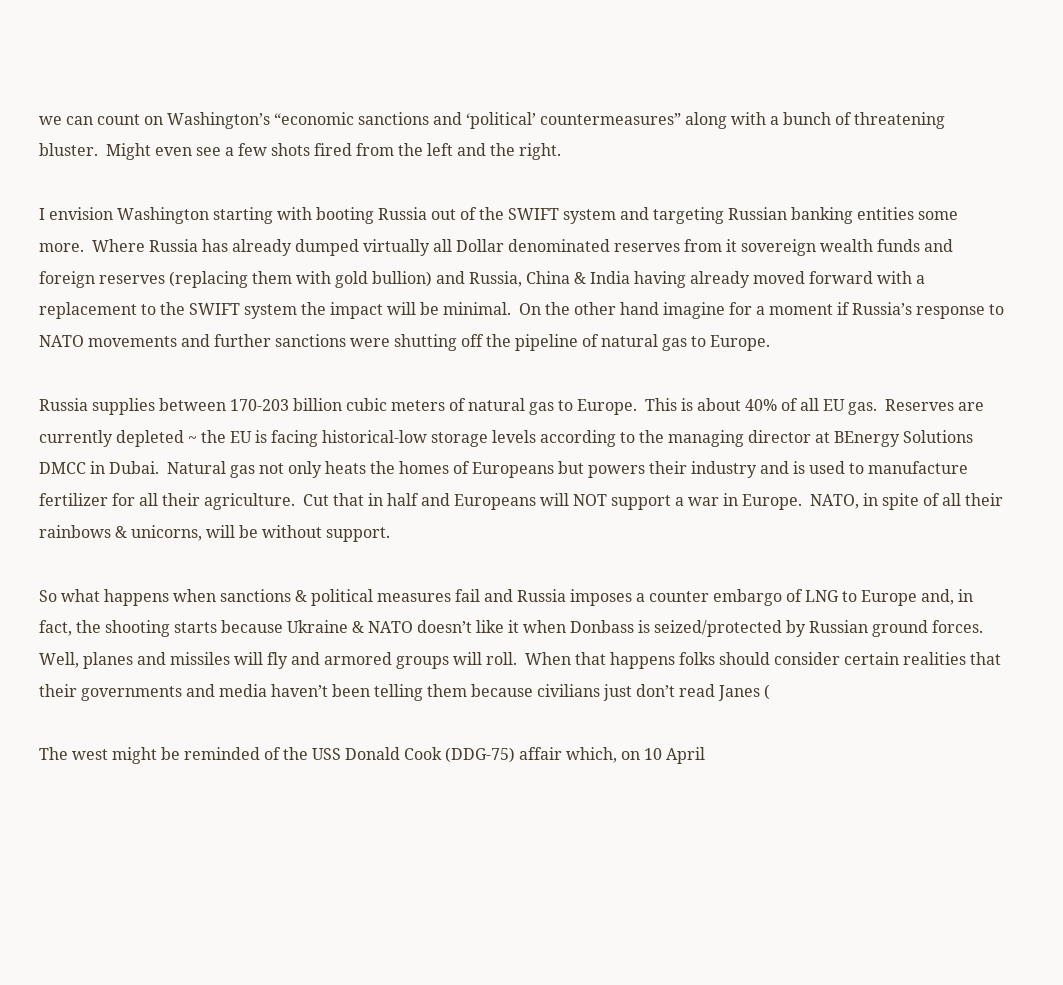we can count on Washington’s “economic sanctions and ‘political’ countermeasures” along with a bunch of threatening bluster.  Might even see a few shots fired from the left and the right.

I envision Washington starting with booting Russia out of the SWIFT system and targeting Russian banking entities some more.  Where Russia has already dumped virtually all Dollar denominated reserves from it sovereign wealth funds and foreign reserves (replacing them with gold bullion) and Russia, China & India having already moved forward with a replacement to the SWIFT system the impact will be minimal.  On the other hand imagine for a moment if Russia’s response to NATO movements and further sanctions were shutting off the pipeline of natural gas to Europe.

Russia supplies between 170-203 billion cubic meters of natural gas to Europe.  This is about 40% of all EU gas.  Reserves are currently depleted ~ the EU is facing historical-low storage levels according to the managing director at BEnergy Solutions DMCC in Dubai.  Natural gas not only heats the homes of Europeans but powers their industry and is used to manufacture fertilizer for all their agriculture.  Cut that in half and Europeans will NOT support a war in Europe.  NATO, in spite of all their rainbows & unicorns, will be without support.

So what happens when sanctions & political measures fail and Russia imposes a counter embargo of LNG to Europe and, in fact, the shooting starts because Ukraine & NATO doesn’t like it when Donbass is seized/protected by Russian ground forces.  Well, planes and missiles will fly and armored groups will roll.  When that happens folks should consider certain realities that their governments and media haven’t been telling them because civilians just don’t read Janes (

The west might be reminded of the USS Donald Cook (DDG-75) affair which, on 10 April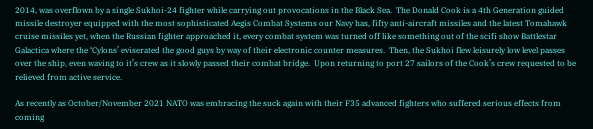2014, was overflown by a single Sukhoi-24 fighter while carrying out provocations in the Black Sea.  The Donald Cook is a 4th Generation guided missile destroyer equipped with the most sophisticated Aegis Combat Systems our Navy has, fifty anti-aircraft missiles and the latest Tomahawk cruise missiles yet, when the Russian fighter approached it, every combat system was turned off like something out of the scifi show Battlestar Galactica where the ‘Cylons’ eviserated the good guys by way of their electronic counter measures.  Then, the Sukhoi flew leisurely low level passes over the ship, even waving to it’s crew as it slowly passed their combat bridge.  Upon returning to port 27 sailors of the Cook’s crew requested to be relieved from active service.

As recently as October/November 2021 NATO was embracing the suck again with their F35 advanced fighters who suffered serious effects from coming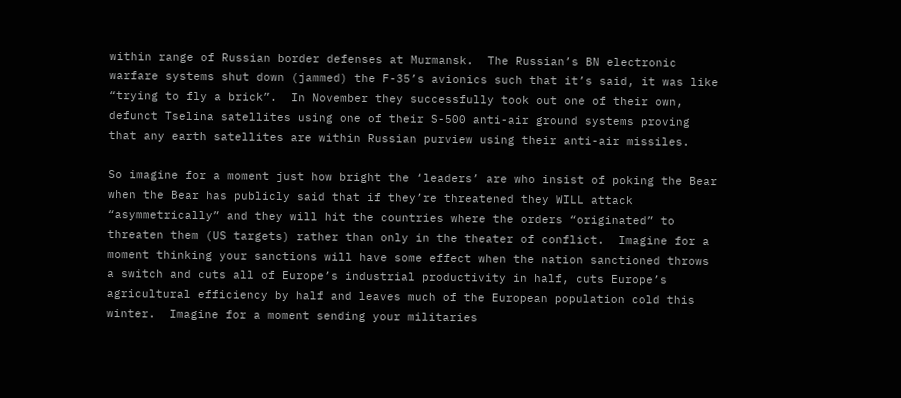within range of Russian border defenses at Murmansk.  The Russian’s BN electronic warfare systems shut down (jammed) the F-35’s avionics such that it’s said, it was like “trying to fly a brick”.  In November they successfully took out one of their own, defunct Tselina satellites using one of their S-500 anti-air ground systems proving that any earth satellites are within Russian purview using their anti-air missiles.

So imagine for a moment just how bright the ‘leaders’ are who insist of poking the Bear when the Bear has publicly said that if they’re threatened they WILL attack “asymmetrically” and they will hit the countries where the orders “originated” to threaten them (US targets) rather than only in the theater of conflict.  Imagine for a moment thinking your sanctions will have some effect when the nation sanctioned throws a switch and cuts all of Europe’s industrial productivity in half, cuts Europe’s agricultural efficiency by half and leaves much of the European population cold this winter.  Imagine for a moment sending your militaries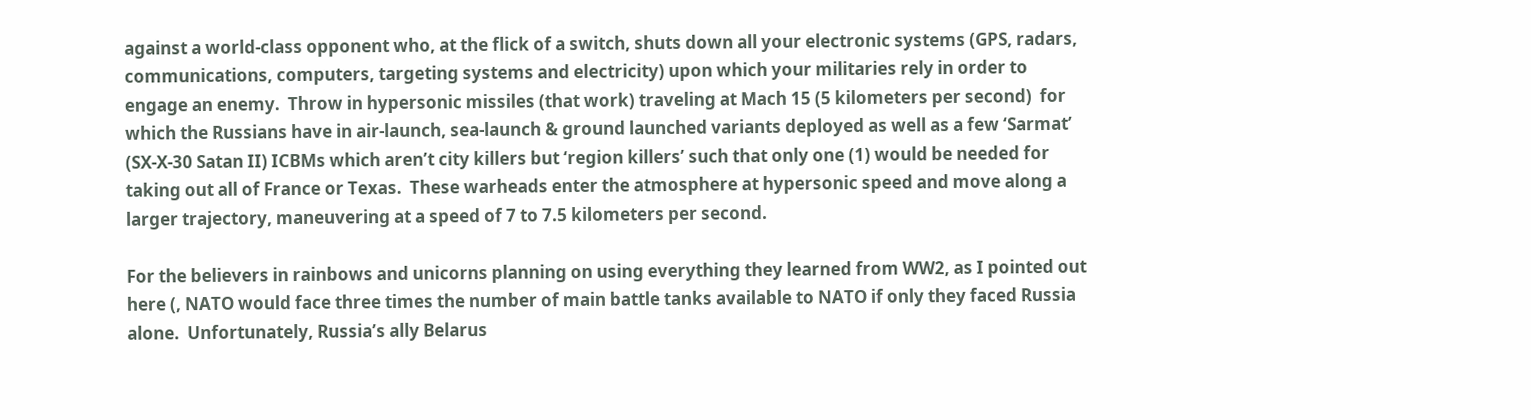against a world-class opponent who, at the flick of a switch, shuts down all your electronic systems (GPS, radars, communications, computers, targeting systems and electricity) upon which your militaries rely in order to engage an enemy.  Throw in hypersonic missiles (that work) traveling at Mach 15 (5 kilometers per second)  for which the Russians have in air-launch, sea-launch & ground launched variants deployed as well as a few ‘Sarmat’ (SX-X-30 Satan II) ICBMs which aren’t city killers but ‘region killers’ such that only one (1) would be needed for taking out all of France or Texas.  These warheads enter the atmosphere at hypersonic speed and move along a larger trajectory, maneuvering at a speed of 7 to 7.5 kilometers per second.

For the believers in rainbows and unicorns planning on using everything they learned from WW2, as I pointed out here (, NATO would face three times the number of main battle tanks available to NATO if only they faced Russia alone.  Unfortunately, Russia’s ally Belarus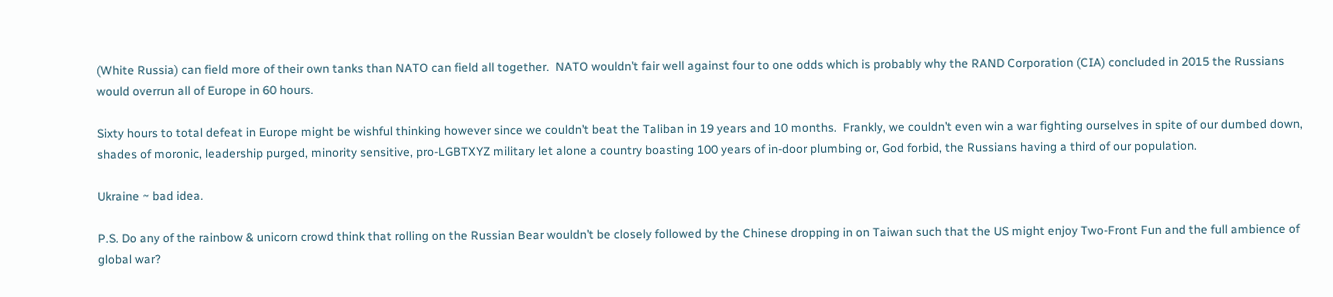(White Russia) can field more of their own tanks than NATO can field all together.  NATO wouldn’t fair well against four to one odds which is probably why the RAND Corporation (CIA) concluded in 2015 the Russians would overrun all of Europe in 60 hours.

Sixty hours to total defeat in Europe might be wishful thinking however since we couldn’t beat the Taliban in 19 years and 10 months.  Frankly, we couldn’t even win a war fighting ourselves in spite of our dumbed down, shades of moronic, leadership purged, minority sensitive, pro-LGBTXYZ military let alone a country boasting 100 years of in-door plumbing or, God forbid, the Russians having a third of our population.

Ukraine ~ bad idea.

P.S. Do any of the rainbow & unicorn crowd think that rolling on the Russian Bear wouldn’t be closely followed by the Chinese dropping in on Taiwan such that the US might enjoy Two-Front Fun and the full ambience of global war?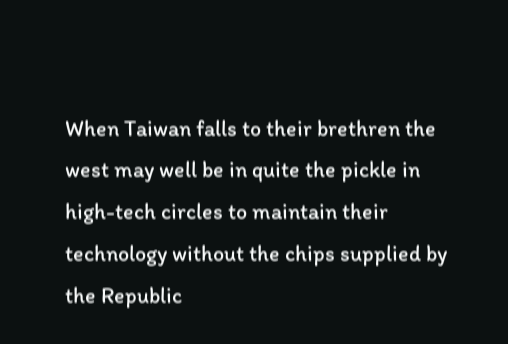When Taiwan falls to their brethren the west may well be in quite the pickle in high-tech circles to maintain their technology without the chips supplied by the Republic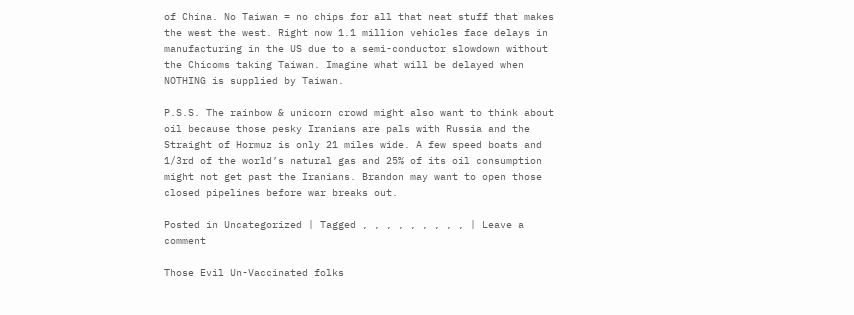of China. No Taiwan = no chips for all that neat stuff that makes the west the west. Right now 1.1 million vehicles face delays in manufacturing in the US due to a semi-conductor slowdown without the Chicoms taking Taiwan. Imagine what will be delayed when NOTHING is supplied by Taiwan.

P.S.S. The rainbow & unicorn crowd might also want to think about oil because those pesky Iranians are pals with Russia and the Straight of Hormuz is only 21 miles wide. A few speed boats and 1/3rd of the world’s natural gas and 25% of its oil consumption might not get past the Iranians. Brandon may want to open those closed pipelines before war breaks out.

Posted in Uncategorized | Tagged , , , , , , , , , | Leave a comment

Those Evil Un-Vaccinated folks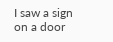I saw a sign on a door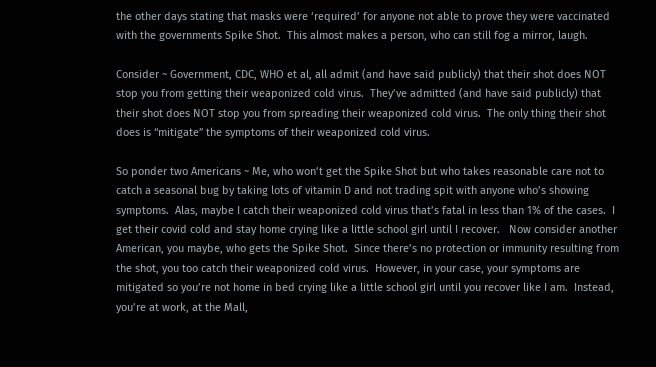the other days stating that masks were ‘required’ for anyone not able to prove they were vaccinated with the governments Spike Shot.  This almost makes a person, who can still fog a mirror, laugh.

Consider ~ Government, CDC, WHO et al, all admit (and have said publicly) that their shot does NOT stop you from getting their weaponized cold virus.  They’ve admitted (and have said publicly) that their shot does NOT stop you from spreading their weaponized cold virus.  The only thing their shot does is “mitigate” the symptoms of their weaponized cold virus.

So ponder two Americans ~ Me, who won’t get the Spike Shot but who takes reasonable care not to catch a seasonal bug by taking lots of vitamin D and not trading spit with anyone who’s showing symptoms.  Alas, maybe I catch their weaponized cold virus that’s fatal in less than 1% of the cases.  I get their covid cold and stay home crying like a little school girl until I recover.   Now consider another American, you maybe, who gets the Spike Shot.  Since there’s no protection or immunity resulting from the shot, you too catch their weaponized cold virus.  However, in your case, your symptoms are mitigated so you’re not home in bed crying like a little school girl until you recover like I am.  Instead, you’re at work, at the Mall,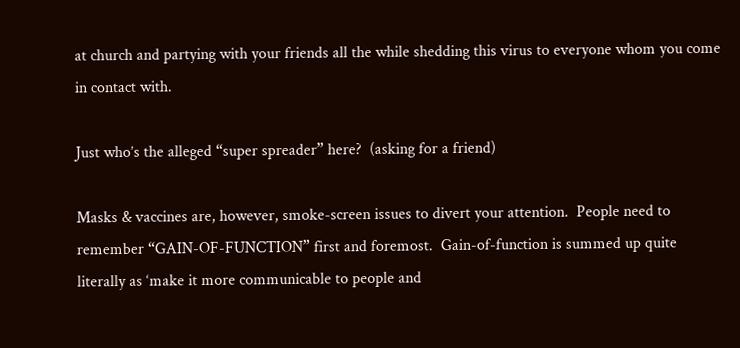at church and partying with your friends all the while shedding this virus to everyone whom you come in contact with.

Just who’s the alleged “super spreader” here?  (asking for a friend)

Masks & vaccines are, however, smoke-screen issues to divert your attention.  People need to remember “GAIN-OF-FUNCTION” first and foremost.  Gain-of-function is summed up quite literally as ‘make it more communicable to people and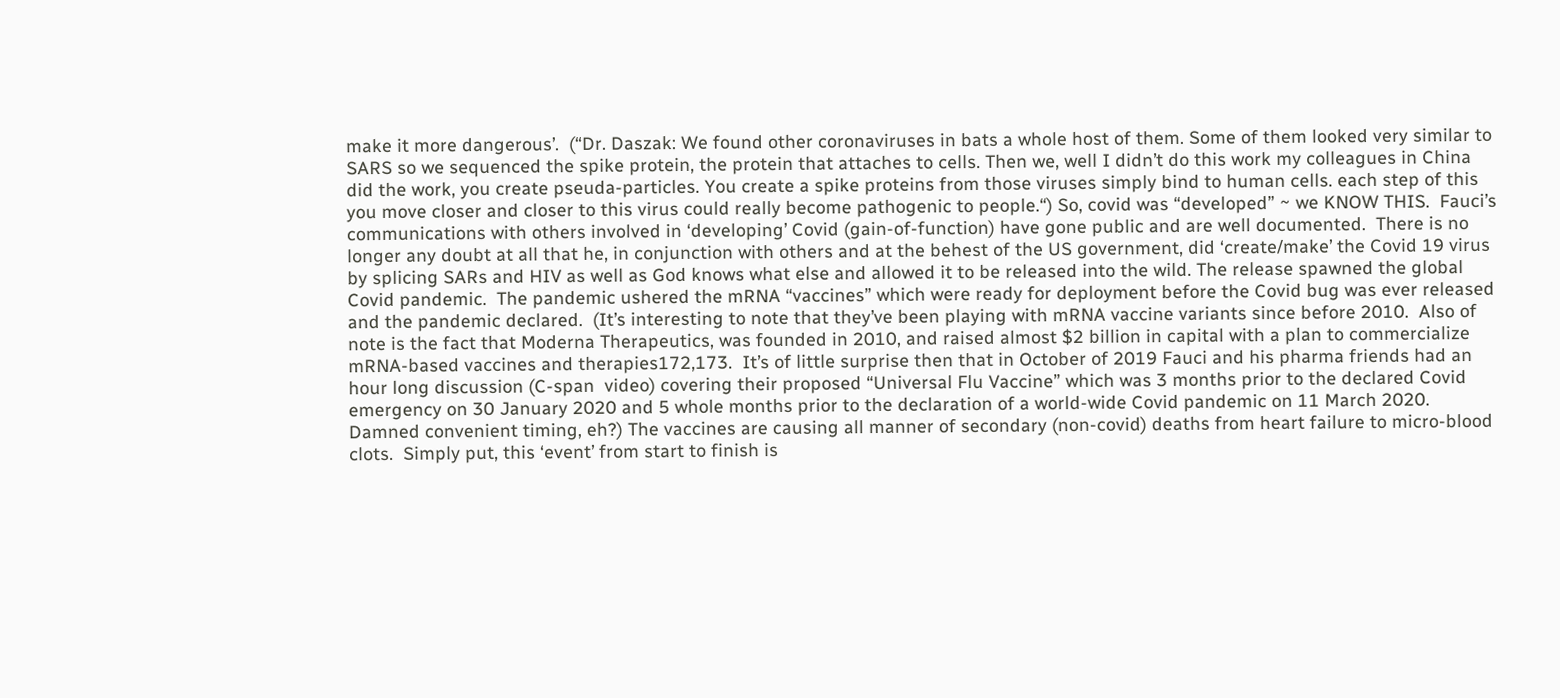make it more dangerous’.  (“Dr. Daszak: We found other coronaviruses in bats a whole host of them. Some of them looked very similar to SARS so we sequenced the spike protein, the protein that attaches to cells. Then we, well I didn’t do this work my colleagues in China did the work, you create pseuda-particles. You create a spike proteins from those viruses simply bind to human cells. each step of this you move closer and closer to this virus could really become pathogenic to people.“) So, covid was “developed” ~ we KNOW THIS.  Fauci’s communications with others involved in ‘developing’ Covid (gain-of-function) have gone public and are well documented.  There is no longer any doubt at all that he, in conjunction with others and at the behest of the US government, did ‘create/make’ the Covid 19 virus by splicing SARs and HIV as well as God knows what else and allowed it to be released into the wild. The release spawned the global Covid pandemic.  The pandemic ushered the mRNA “vaccines” which were ready for deployment before the Covid bug was ever released and the pandemic declared.  (It’s interesting to note that they’ve been playing with mRNA vaccine variants since before 2010.  Also of note is the fact that Moderna Therapeutics, was founded in 2010, and raised almost $2 billion in capital with a plan to commercialize mRNA-based vaccines and therapies172,173.  It’s of little surprise then that in October of 2019 Fauci and his pharma friends had an hour long discussion (C-span  video) covering their proposed “Universal Flu Vaccine” which was 3 months prior to the declared Covid emergency on 30 January 2020 and 5 whole months prior to the declaration of a world-wide Covid pandemic on 11 March 2020.  Damned convenient timing, eh?) The vaccines are causing all manner of secondary (non-covid) deaths from heart failure to micro-blood clots.  Simply put, this ‘event’ from start to finish is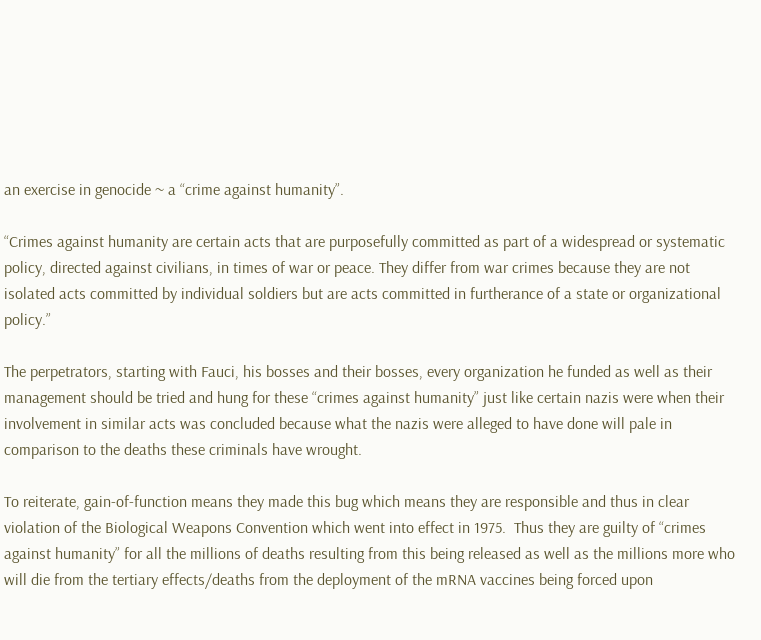an exercise in genocide ~ a “crime against humanity”.

“Crimes against humanity are certain acts that are purposefully committed as part of a widespread or systematic policy, directed against civilians, in times of war or peace. They differ from war crimes because they are not isolated acts committed by individual soldiers but are acts committed in furtherance of a state or organizational policy.”

The perpetrators, starting with Fauci, his bosses and their bosses, every organization he funded as well as their management should be tried and hung for these “crimes against humanity” just like certain nazis were when their involvement in similar acts was concluded because what the nazis were alleged to have done will pale in comparison to the deaths these criminals have wrought.

To reiterate, gain-of-function means they made this bug which means they are responsible and thus in clear violation of the Biological Weapons Convention which went into effect in 1975.  Thus they are guilty of “crimes against humanity” for all the millions of deaths resulting from this being released as well as the millions more who will die from the tertiary effects/deaths from the deployment of the mRNA vaccines being forced upon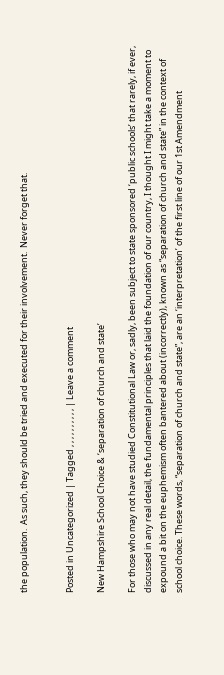the population.  As such, they should be tried and executed for their involvement.  Never forget that.


Posted in Uncategorized | Tagged , , , , , , , , , , | Leave a comment

New Hampshire School Choice & ‘separation of church and state’

For those who may not have studied Constitutional Law or, sadly, been subject to state sponsored ‘public schools’ that rarely, if ever, discussed in any real detail, the fundamental principles that laid the foundation of our country, I thought I might take a moment to expound a bit on the euphemism often bantered about (incorrectly), known as “separation of church and state” in the context of school choice. These words, “separation of church and state”, are an ‘interpretation’ of the first line of our 1st Amendment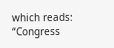which reads: “Congress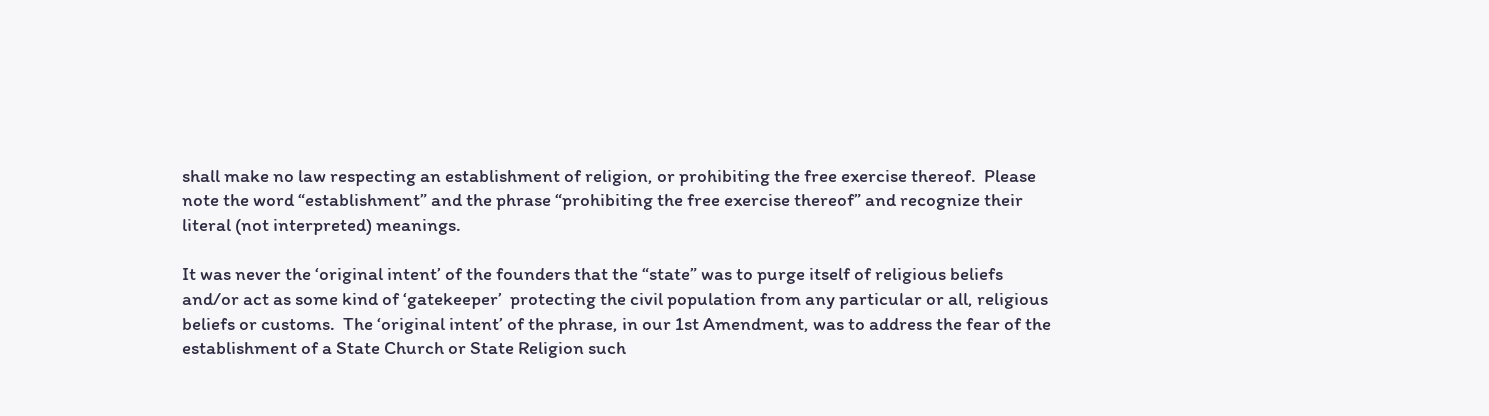shall make no law respecting an establishment of religion, or prohibiting the free exercise thereof.  Please note the word “establishment” and the phrase “prohibiting the free exercise thereof” and recognize their literal (not interpreted) meanings.

It was never the ‘original intent’ of the founders that the “state” was to purge itself of religious beliefs and/or act as some kind of ‘gatekeeper’  protecting the civil population from any particular or all, religious beliefs or customs.  The ‘original intent’ of the phrase, in our 1st Amendment, was to address the fear of the establishment of a State Church or State Religion such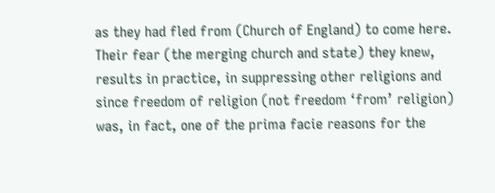as they had fled from (Church of England) to come here.  Their fear (the merging church and state) they knew, results in practice, in suppressing other religions and since freedom of religion (not freedom ‘from’ religion) was, in fact, one of the prima facie reasons for the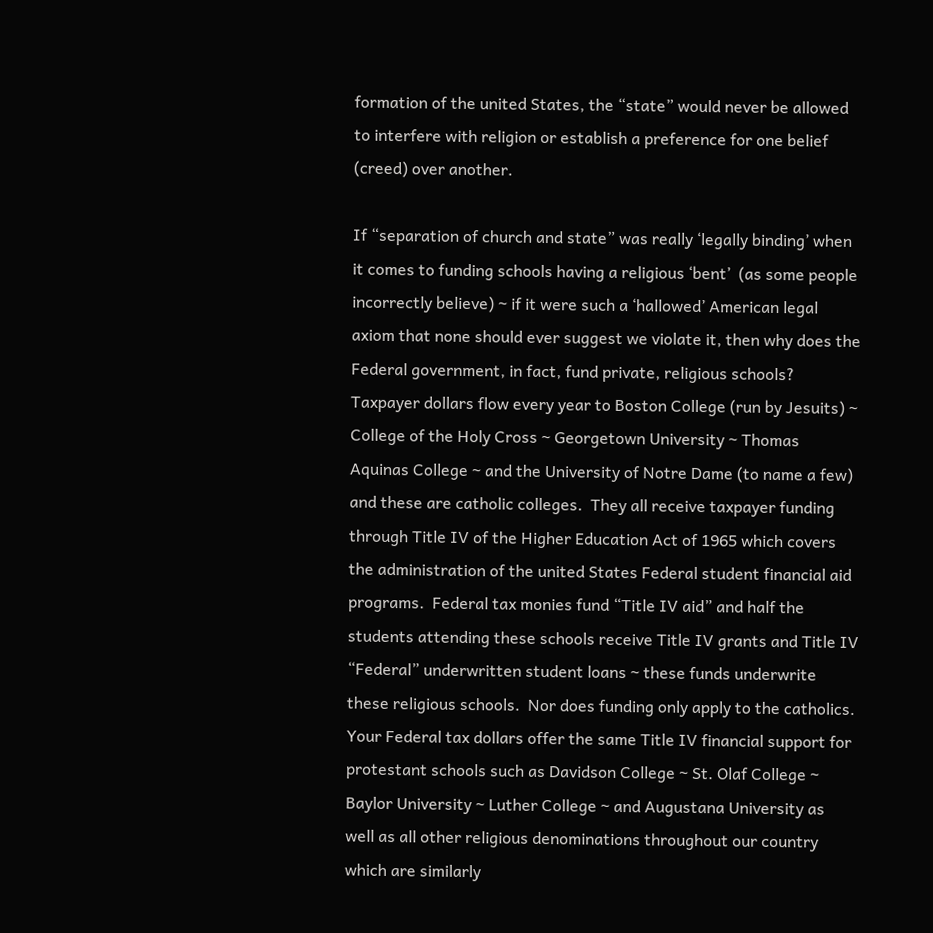formation of the united States, the “state” would never be allowed to interfere with religion or establish a preference for one belief (creed) over another.

If “separation of church and state” was really ‘legally binding’ when it comes to funding schools having a religious ‘bent’  (as some people incorrectly believe) ~ if it were such a ‘hallowed’ American legal axiom that none should ever suggest we violate it, then why does the Federal government, in fact, fund private, religious schools?  Taxpayer dollars flow every year to Boston College (run by Jesuits) ~ College of the Holy Cross ~ Georgetown University ~ Thomas Aquinas College ~ and the University of Notre Dame (to name a few) and these are catholic colleges.  They all receive taxpayer funding through Title IV of the Higher Education Act of 1965 which covers the administration of the united States Federal student financial aid programs.  Federal tax monies fund “Title IV aid” and half the students attending these schools receive Title IV grants and Title IV “Federal” underwritten student loans ~ these funds underwrite these religious schools.  Nor does funding only apply to the catholics.  Your Federal tax dollars offer the same Title IV financial support for protestant schools such as Davidson College ~ St. Olaf College ~ Baylor University ~ Luther College ~ and Augustana University as well as all other religious denominations throughout our country which are similarly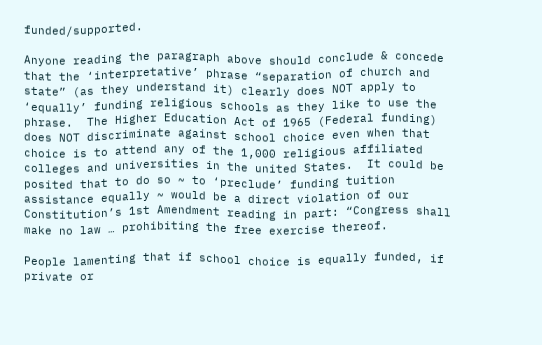funded/supported.

Anyone reading the paragraph above should conclude & concede that the ‘interpretative’ phrase “separation of church and state” (as they understand it) clearly does NOT apply to ‘equally’ funding religious schools as they like to use the phrase.  The Higher Education Act of 1965 (Federal funding) does NOT discriminate against school choice even when that choice is to attend any of the 1,000 religious affiliated colleges and universities in the united States.  It could be posited that to do so ~ to ‘preclude’ funding tuition assistance equally ~ would be a direct violation of our Constitution’s 1st Amendment reading in part: “Congress shall make no law … prohibiting the free exercise thereof.

People lamenting that if school choice is equally funded, if private or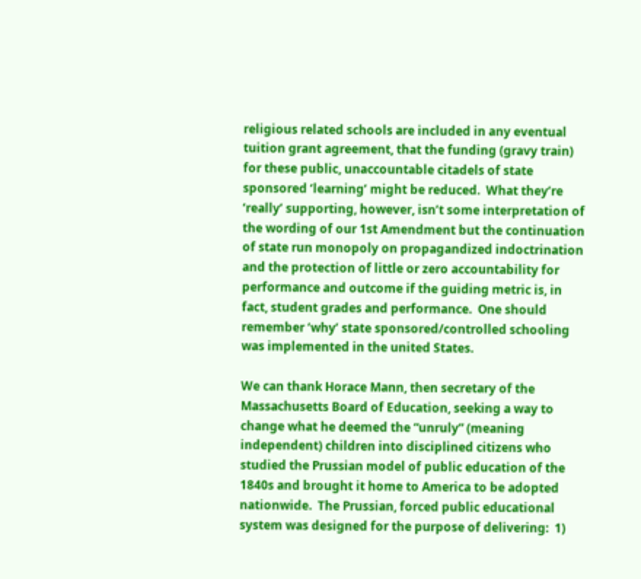religious related schools are included in any eventual tuition grant agreement, that the funding (gravy train) for these public, unaccountable citadels of state sponsored ‘learning’ might be reduced.  What they’re ‘really’ supporting, however, isn’t some interpretation of the wording of our 1st Amendment but the continuation of state run monopoly on propagandized indoctrination and the protection of little or zero accountability for performance and outcome if the guiding metric is, in fact, student grades and performance.  One should remember ‘why’ state sponsored/controlled schooling was implemented in the united States.

We can thank Horace Mann, then secretary of the Massachusetts Board of Education, seeking a way to change what he deemed the “unruly” (meaning independent) children into disciplined citizens who studied the Prussian model of public education of the 1840s and brought it home to America to be adopted nationwide.  The Prussian, forced public educational system was designed for the purpose of delivering:  1)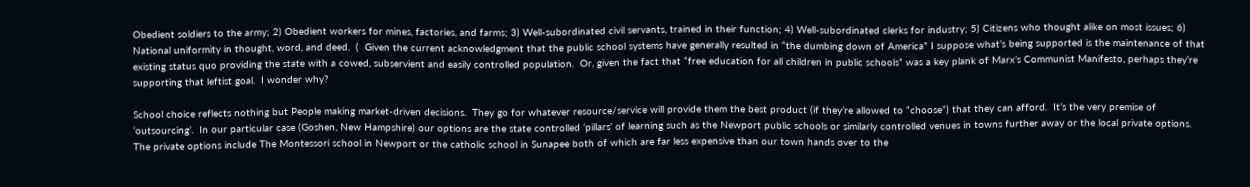Obedient soldiers to the army; 2) Obedient workers for mines, factories, and farms; 3) Well-subordinated civil servants, trained in their function; 4) Well-subordinated clerks for industry; 5) Citizens who thought alike on most issues; 6) National uniformity in thought, word, and deed.  (  Given the current acknowledgment that the public school systems have generally resulted in “the dumbing down of America” I suppose what’s being supported is the maintenance of that existing status quo providing the state with a cowed, subservient and easily controlled population.  Or, given the fact that “free education for all children in public schools” was a key plank of Marx’s Communist Manifesto, perhaps they’re supporting that leftist goal.  I wonder why?

School choice reflects nothing but People making market-driven decisions.  They go for whatever resource/service will provide them the best product (if they’re allowed to “choose”) that they can afford.  It’s the very premise of ‘outsourcing’.  In our particular case (Goshen, New Hampshire) our options are the state controlled ‘pillars’ of learning such as the Newport public schools or similarly controlled venues in towns further away or the local private options.  The private options include The Montessori school in Newport or the catholic school in Sunapee both of which are far less expensive than our town hands over to the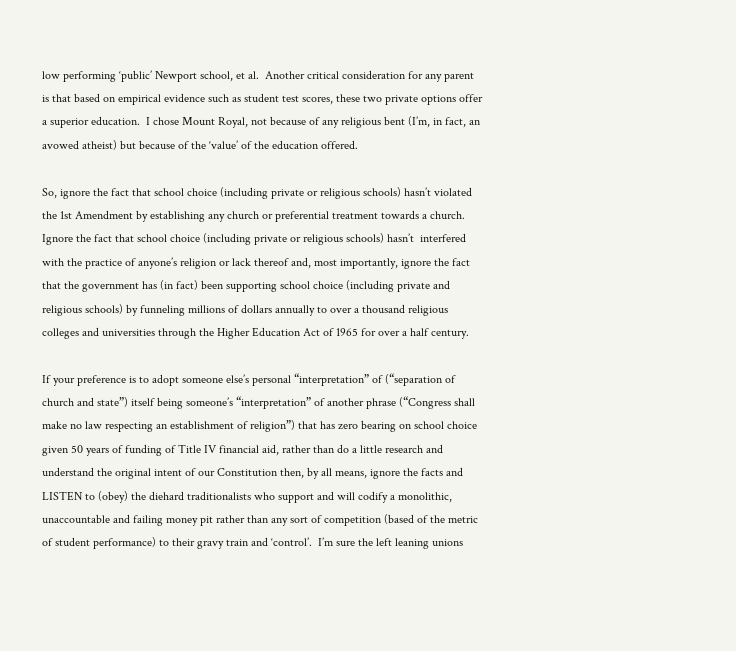low performing ‘public’ Newport school, et al.  Another critical consideration for any parent is that based on empirical evidence such as student test scores, these two private options offer a superior education.  I chose Mount Royal, not because of any religious bent (I’m, in fact, an avowed atheist) but because of the ‘value’ of the education offered.

So, ignore the fact that school choice (including private or religious schools) hasn’t violated the 1st Amendment by establishing any church or preferential treatment towards a church.  Ignore the fact that school choice (including private or religious schools) hasn’t  interfered with the practice of anyone’s religion or lack thereof and, most importantly, ignore the fact that the government has (in fact) been supporting school choice (including private and religious schools) by funneling millions of dollars annually to over a thousand religious colleges and universities through the Higher Education Act of 1965 for over a half century.

If your preference is to adopt someone else’s personal “interpretation” of (“separation of church and state”) itself being someone’s “interpretation” of another phrase (“Congress shall make no law respecting an establishment of religion”) that has zero bearing on school choice given 50 years of funding of Title IV financial aid, rather than do a little research and understand the original intent of our Constitution then, by all means, ignore the facts and LISTEN to (obey) the diehard traditionalists who support and will codify a monolithic, unaccountable and failing money pit rather than any sort of competition (based of the metric of student performance) to their gravy train and ‘control’.  I’m sure the left leaning unions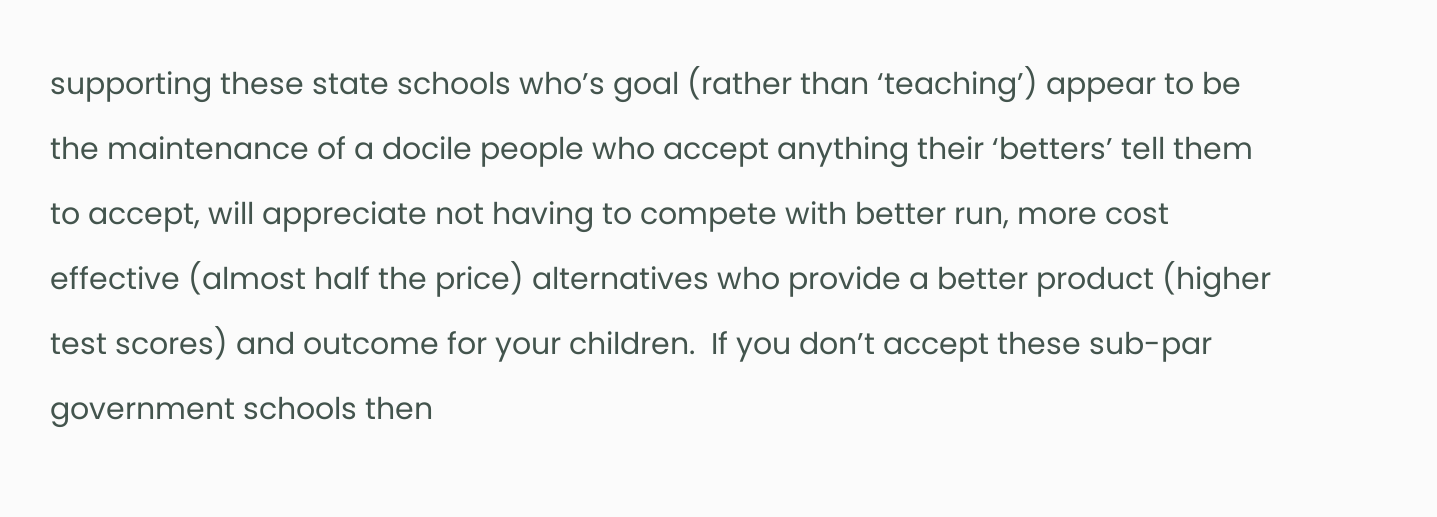supporting these state schools who’s goal (rather than ‘teaching’) appear to be the maintenance of a docile people who accept anything their ‘betters’ tell them to accept, will appreciate not having to compete with better run, more cost effective (almost half the price) alternatives who provide a better product (higher test scores) and outcome for your children.  If you don’t accept these sub-par government schools then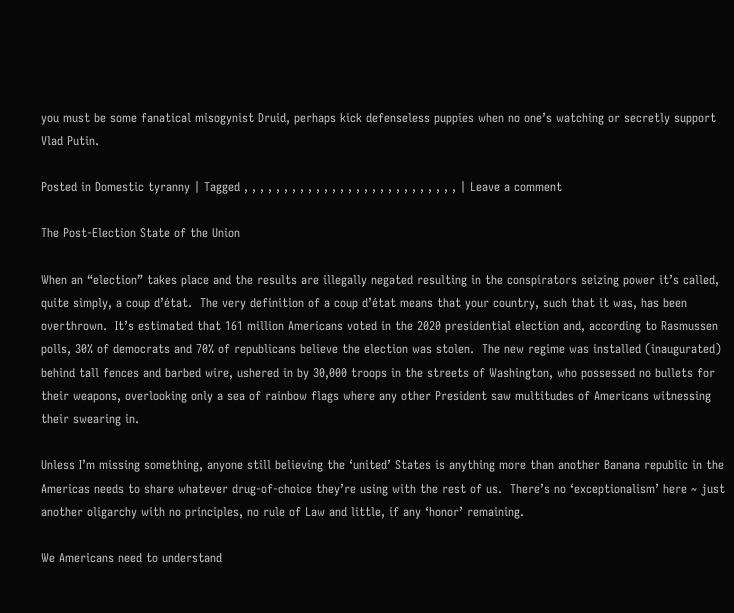you must be some fanatical misogynist Druid, perhaps kick defenseless puppies when no one’s watching or secretly support Vlad Putin.

Posted in Domestic tyranny | Tagged , , , , , , , , , , , , , , , , , , , , , , , , , , , | Leave a comment

The Post-Election State of the Union

When an “election” takes place and the results are illegally negated resulting in the conspirators seizing power it’s called, quite simply, a coup d’état.  The very definition of a coup d’état means that your country, such that it was, has been overthrown.  It’s estimated that 161 million Americans voted in the 2020 presidential election and, according to Rasmussen polls, 30% of democrats and 70% of republicans believe the election was stolen.  The new regime was installed (inaugurated) behind tall fences and barbed wire, ushered in by 30,000 troops in the streets of Washington, who possessed no bullets for their weapons, overlooking only a sea of rainbow flags where any other President saw multitudes of Americans witnessing their swearing in.

Unless I’m missing something, anyone still believing the ‘united’ States is anything more than another Banana republic in the Americas needs to share whatever drug-of-choice they’re using with the rest of us.  There’s no ‘exceptionalism’ here ~ just another oligarchy with no principles, no rule of Law and little, if any ‘honor’ remaining.

We Americans need to understand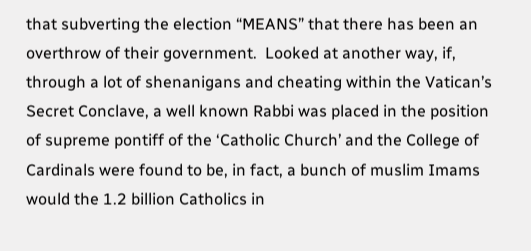that subverting the election “MEANS” that there has been an overthrow of their government.  Looked at another way, if, through a lot of shenanigans and cheating within the Vatican’s Secret Conclave, a well known Rabbi was placed in the position of supreme pontiff of the ‘Catholic Church’ and the College of Cardinals were found to be, in fact, a bunch of muslim Imams would the 1.2 billion Catholics in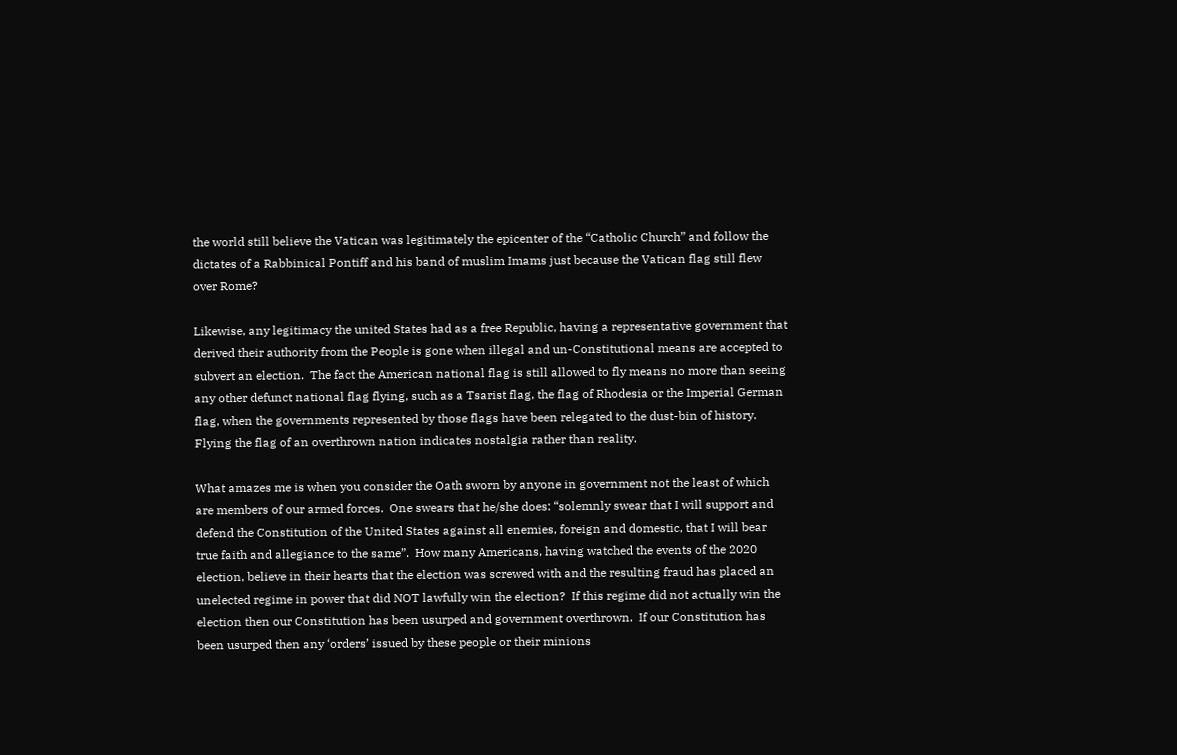the world still believe the Vatican was legitimately the epicenter of the “Catholic Church” and follow the dictates of a Rabbinical Pontiff and his band of muslim Imams just because the Vatican flag still flew over Rome?

Likewise, any legitimacy the united States had as a free Republic, having a representative government that derived their authority from the People is gone when illegal and un-Constitutional means are accepted to subvert an election.  The fact the American national flag is still allowed to fly means no more than seeing any other defunct national flag flying, such as a Tsarist flag, the flag of Rhodesia or the Imperial German flag, when the governments represented by those flags have been relegated to the dust-bin of history.  Flying the flag of an overthrown nation indicates nostalgia rather than reality.

What amazes me is when you consider the Oath sworn by anyone in government not the least of which are members of our armed forces.  One swears that he/she does: “solemnly swear that I will support and defend the Constitution of the United States against all enemies, foreign and domestic, that I will bear true faith and allegiance to the same”.  How many Americans, having watched the events of the 2020 election, believe in their hearts that the election was screwed with and the resulting fraud has placed an unelected regime in power that did NOT lawfully win the election?  If this regime did not actually win the election then our Constitution has been usurped and government overthrown.  If our Constitution has been usurped then any ‘orders’ issued by these people or their minions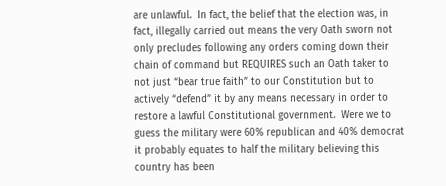are unlawful.  In fact, the belief that the election was, in fact, illegally carried out means the very Oath sworn not only precludes following any orders coming down their chain of command but REQUIRES such an Oath taker to not just “bear true faith” to our Constitution but to actively “defend” it by any means necessary in order to restore a lawful Constitutional government.  Were we to guess the military were 60% republican and 40% democrat it probably equates to half the military believing this country has been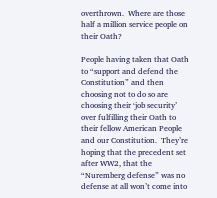overthrown.  Where are those half a million service people on their Oath?

People having taken that Oath to “support and defend the Constitution” and then choosing not to do so are choosing their ‘job security’ over fulfilling their Oath to their fellow American People and our Constitution.  They’re hoping that the precedent set after WW2, that the “Nuremberg defense” was no defense at all won’t come into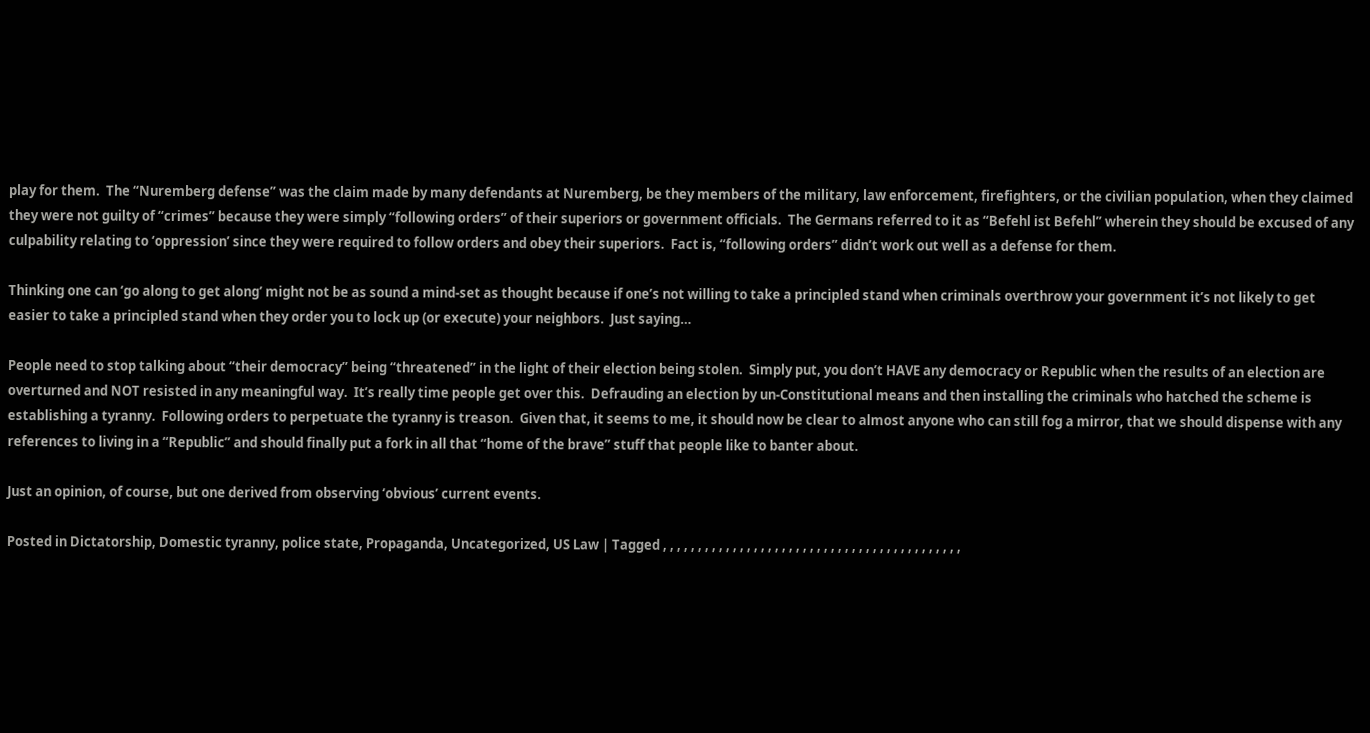play for them.  The “Nuremberg defense” was the claim made by many defendants at Nuremberg, be they members of the military, law enforcement, firefighters, or the civilian population, when they claimed they were not guilty of “crimes” because they were simply “following orders” of their superiors or government officials.  The Germans referred to it as “Befehl ist Befehl” wherein they should be excused of any culpability relating to ‘oppression’ since they were required to follow orders and obey their superiors.  Fact is, “following orders” didn’t work out well as a defense for them.

Thinking one can ‘go along to get along’ might not be as sound a mind-set as thought because if one’s not willing to take a principled stand when criminals overthrow your government it’s not likely to get easier to take a principled stand when they order you to lock up (or execute) your neighbors.  Just saying…

People need to stop talking about “their democracy” being “threatened” in the light of their election being stolen.  Simply put, you don’t HAVE any democracy or Republic when the results of an election are overturned and NOT resisted in any meaningful way.  It’s really time people get over this.  Defrauding an election by un-Constitutional means and then installing the criminals who hatched the scheme is establishing a tyranny.  Following orders to perpetuate the tyranny is treason.  Given that, it seems to me, it should now be clear to almost anyone who can still fog a mirror, that we should dispense with any references to living in a “Republic” and should finally put a fork in all that “home of the brave” stuff that people like to banter about.

Just an opinion, of course, but one derived from observing ‘obvious’ current events.

Posted in Dictatorship, Domestic tyranny, police state, Propaganda, Uncategorized, US Law | Tagged , , , , , , , , , , , , , , , , , , , , , , , , , , , , , , , , , , , , , , , , , , ,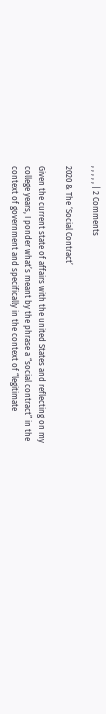, , , , , | 2 Comments

2020 & The ‘Social Contract’

Given the current state of affairs with the united States and reflecting on my college years, I ponder what’s meant by the phrase a “social contract” in the context of government and specifically in the context of “legitimate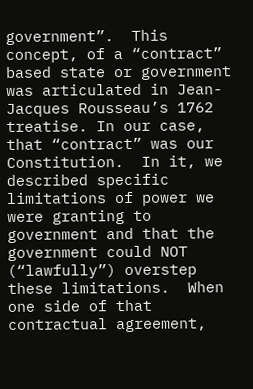government”.  This concept, of a “contract” based state or government was articulated in Jean-Jacques Rousseau’s 1762 treatise. In our case, that “contract” was our Constitution.  In it, we described specific limitations of power we were granting to government and that the government could NOT (“lawfully”) overstep these limitations.  When one side of that contractual agreement,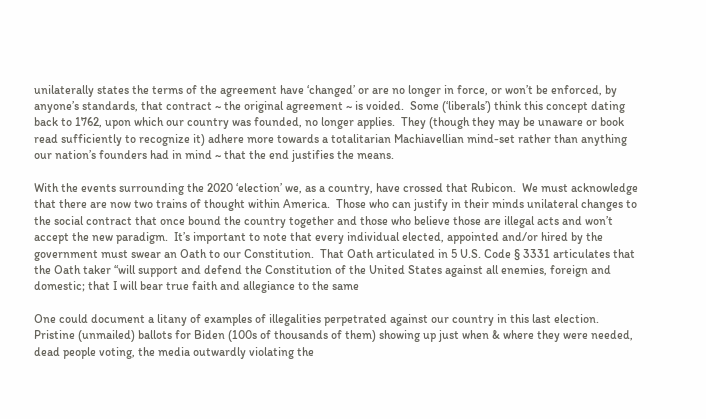unilaterally states the terms of the agreement have ‘changed’ or are no longer in force, or won’t be enforced, by anyone’s standards, that contract ~ the original agreement ~ is voided.  Some (‘liberals’) think this concept dating back to 1762, upon which our country was founded, no longer applies.  They (though they may be unaware or book read sufficiently to recognize it) adhere more towards a totalitarian Machiavellian mind-set rather than anything our nation’s founders had in mind ~ that the end justifies the means.

With the events surrounding the 2020 ‘election’ we, as a country, have crossed that Rubicon.  We must acknowledge that there are now two trains of thought within America.  Those who can justify in their minds unilateral changes to the social contract that once bound the country together and those who believe those are illegal acts and won’t accept the new paradigm.  It’s important to note that every individual elected, appointed and/or hired by the government must swear an Oath to our Constitution.  That Oath articulated in 5 U.S. Code § 3331 articulates that the Oath taker “will support and defend the Constitution of the United States against all enemies, foreign and domestic; that I will bear true faith and allegiance to the same

One could document a litany of examples of illegalities perpetrated against our country in this last election.  Pristine (unmailed) ballots for Biden (100s of thousands of them) showing up just when & where they were needed, dead people voting, the media outwardly violating the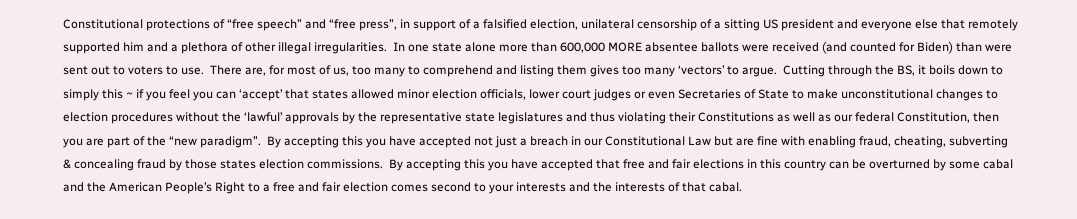Constitutional protections of “free speech” and “free press”, in support of a falsified election, unilateral censorship of a sitting US president and everyone else that remotely supported him and a plethora of other illegal irregularities.  In one state alone more than 600,000 MORE absentee ballots were received (and counted for Biden) than were sent out to voters to use.  There are, for most of us, too many to comprehend and listing them gives too many ‘vectors’ to argue.  Cutting through the BS, it boils down to simply this ~ if you feel you can ‘accept’ that states allowed minor election officials, lower court judges or even Secretaries of State to make unconstitutional changes to election procedures without the ‘lawful’ approvals by the representative state legislatures and thus violating their Constitutions as well as our federal Constitution, then you are part of the “new paradigm”.  By accepting this you have accepted not just a breach in our Constitutional Law but are fine with enabling fraud, cheating, subverting & concealing fraud by those states election commissions.  By accepting this you have accepted that free and fair elections in this country can be overturned by some cabal and the American People’s Right to a free and fair election comes second to your interests and the interests of that cabal.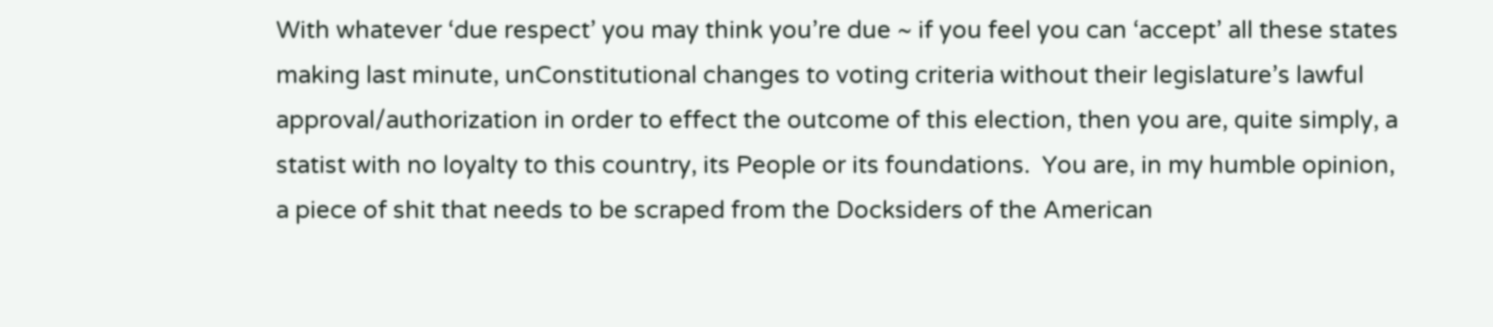With whatever ‘due respect’ you may think you’re due ~ if you feel you can ‘accept’ all these states making last minute, unConstitutional changes to voting criteria without their legislature’s lawful approval/authorization in order to effect the outcome of this election, then you are, quite simply, a statist with no loyalty to this country, its People or its foundations.  You are, in my humble opinion, a piece of shit that needs to be scraped from the Docksiders of the American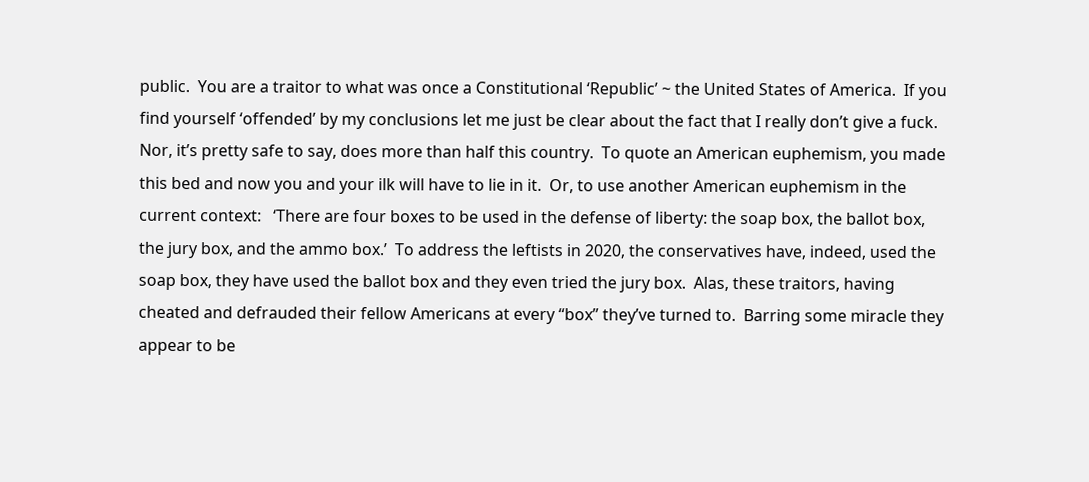public.  You are a traitor to what was once a Constitutional ‘Republic’ ~ the United States of America.  If you find yourself ‘offended’ by my conclusions let me just be clear about the fact that I really don’t give a fuck.  Nor, it’s pretty safe to say, does more than half this country.  To quote an American euphemism, you made this bed and now you and your ilk will have to lie in it.  Or, to use another American euphemism in the current context:   ‘There are four boxes to be used in the defense of liberty: the soap box, the ballot box, the jury box, and the ammo box.’  To address the leftists in 2020, the conservatives have, indeed, used the soap box, they have used the ballot box and they even tried the jury box.  Alas, these traitors, having cheated and defrauded their fellow Americans at every “box” they’ve turned to.  Barring some miracle they appear to be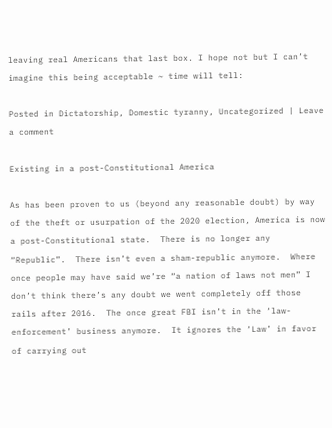leaving real Americans that last box. I hope not but I can’t imagine this being acceptable ~ time will tell:

Posted in Dictatorship, Domestic tyranny, Uncategorized | Leave a comment

Existing in a post-Constitutional America

As has been proven to us (beyond any reasonable doubt) by way of the theft or usurpation of the 2020 election, America is now a post-Constitutional state.  There is no longer any “Republic”.  There isn’t even a sham-republic anymore.  Where once people may have said we’re “a nation of laws not men” I don’t think there’s any doubt we went completely off those rails after 2016.  The once great FBI isn’t in the ‘law-enforcement’ business anymore.  It ignores the ‘Law’ in favor of carrying out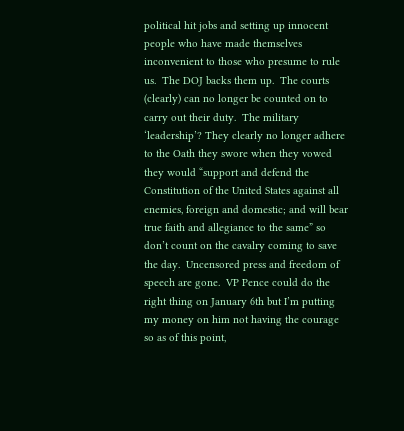political hit jobs and setting up innocent people who have made themselves inconvenient to those who presume to rule us.  The DOJ backs them up.  The courts (clearly) can no longer be counted on to carry out their duty.  The military ‘leadership’? They clearly no longer adhere to the Oath they swore when they vowed they would “support and defend the Constitution of the United States against all enemies, foreign and domestic; and will bear true faith and allegiance to the same” so don’t count on the cavalry coming to save the day.  Uncensored press and freedom of speech are gone.  VP Pence could do the right thing on January 6th but I’m putting my money on him not having the courage so as of this point,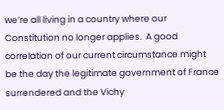we’re all living in a country where our Constitution no longer applies.  A good correlation of our current circumstance might be the day the legitimate government of France surrendered and the Vichy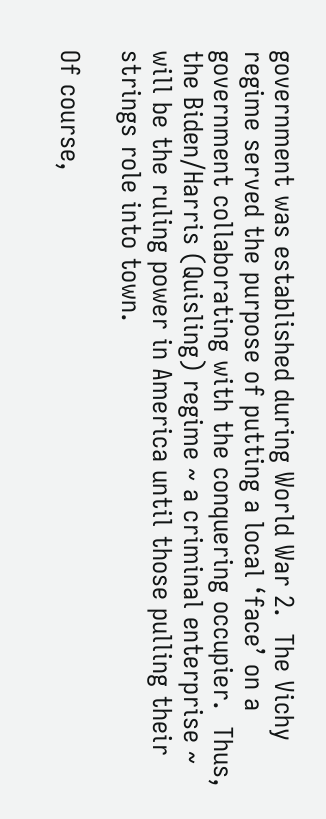government was established during World War 2.  The Vichy regime served the purpose of putting a local ‘face’ on a government collaborating with the conquering occupier.  Thus, the Biden/Harris (Quisling) regime ~ a criminal enterprise ~ will be the ruling power in America until those pulling their strings role into town.

Of course,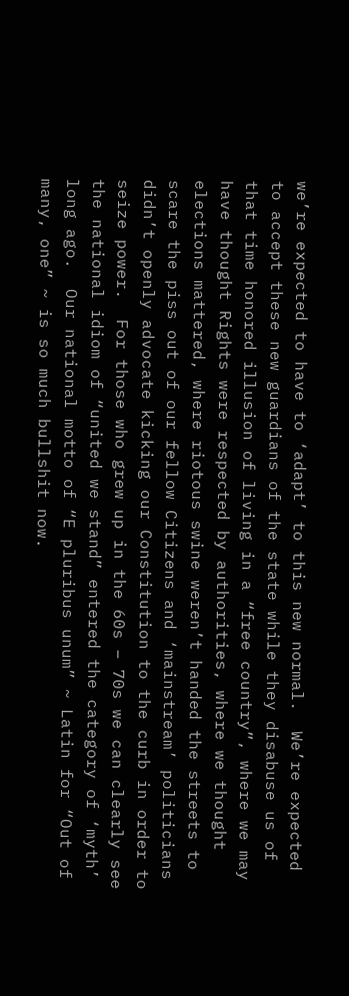we’re expected to have to ‘adapt’ to this new normal.  We’re expected to accept these new guardians of the state while they disabuse us of that time honored illusion of living in a “free country”, where we may have thought Rights were respected by authorities, where we thought elections mattered, where riotous swine weren’t handed the streets to scare the piss out of our fellow Citizens and ‘mainstream’ politicians didn’t openly advocate kicking our Constitution to the curb in order to seize power.  For those who grew up in the 60s – 70s we can clearly see the national idiom of “united we stand” entered the category of ‘myth’ long ago.  Our national motto of “E pluribus unum” ~ Latin for “Out of many, one” ~ is so much bullshit now.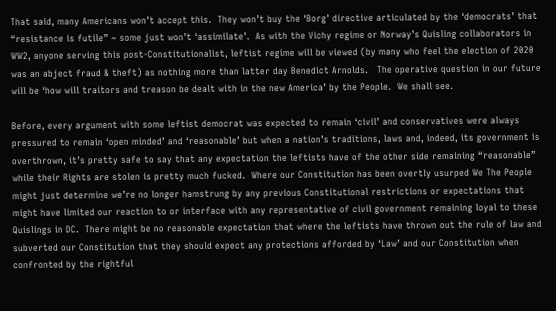That said, many Americans won’t accept this.  They won’t buy the ‘Borg’ directive articulated by the ‘democrats’ that “resistance is futile” ~ some just won’t ‘assimilate’.  As with the Vichy regime or Norway’s Quisling collaborators in WW2, anyone serving this post-Constitutionalist, leftist regime will be viewed (by many who feel the election of 2020 was an abject fraud & theft) as nothing more than latter day Benedict Arnolds.   The operative question in our future will be ‘how will traitors and treason be dealt with in the new America’ by the People.  We shall see.

Before, every argument with some leftist democrat was expected to remain ‘civil’ and conservatives were always pressured to remain ‘open minded’ and ‘reasonable’ but when a nation’s traditions, laws and, indeed, its government is overthrown, it’s pretty safe to say that any expectation the leftists have of the other side remaining “reasonable” while their Rights are stolen is pretty much fucked.  Where our Constitution has been overtly usurped We The People might just determine we’re no longer hamstrung by any previous Constitutional restrictions or expectations that might have limited our reaction to or interface with any representative of civil government remaining loyal to these Quislings in DC.  There might be no reasonable expectation that where the leftists have thrown out the rule of law and subverted our Constitution that they should expect any protections afforded by ‘Law’ and our Constitution when confronted by the rightful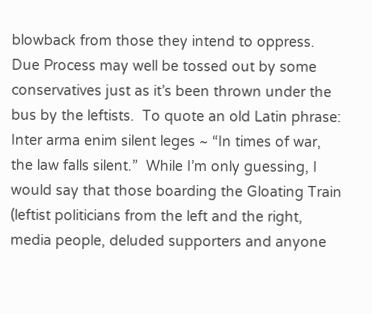blowback from those they intend to oppress.  Due Process may well be tossed out by some conservatives just as it’s been thrown under the bus by the leftists.  To quote an old Latin phrase: Inter arma enim silent leges ~ “In times of war, the law falls silent.”  While I’m only guessing, I would say that those boarding the Gloating Train (leftist politicians from the left and the right, media people, deluded supporters and anyone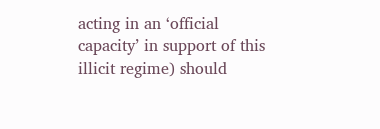acting in an ‘official capacity’ in support of this illicit regime) should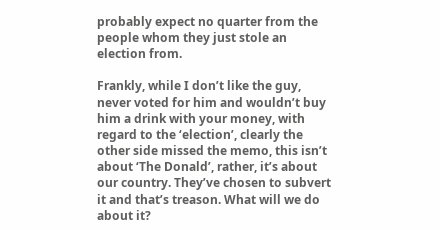probably expect no quarter from the people whom they just stole an election from.

Frankly, while I don’t like the guy, never voted for him and wouldn’t buy him a drink with your money, with regard to the ‘election’, clearly the other side missed the memo, this isn’t about ‘The Donald’, rather, it’s about our country. They’ve chosen to subvert it and that’s treason. What will we do about it?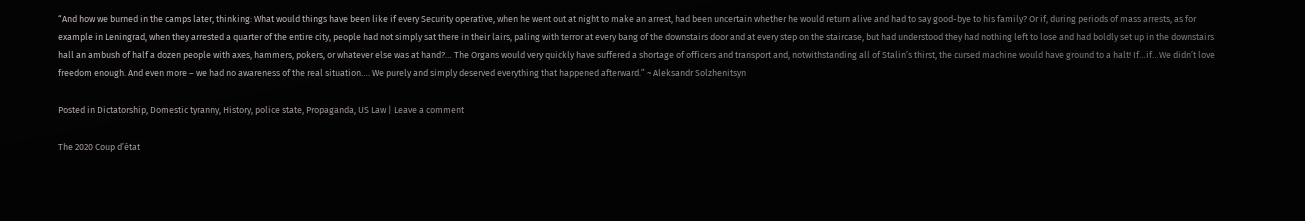“And how we burned in the camps later, thinking: What would things have been like if every Security operative, when he went out at night to make an arrest, had been uncertain whether he would return alive and had to say good-bye to his family? Or if, during periods of mass arrests, as for example in Leningrad, when they arrested a quarter of the entire city, people had not simply sat there in their lairs, paling with terror at every bang of the downstairs door and at every step on the staircase, but had understood they had nothing left to lose and had boldly set up in the downstairs hall an ambush of half a dozen people with axes, hammers, pokers, or whatever else was at hand?… The Organs would very quickly have suffered a shortage of officers and transport and, notwithstanding all of Stalin’s thirst, the cursed machine would have ground to a halt! If…if…We didn’t love freedom enough. And even more – we had no awareness of the real situation…. We purely and simply deserved everything that happened afterward.” ~ Aleksandr Solzhenitsyn

Posted in Dictatorship, Domestic tyranny, History, police state, Propaganda, US Law | Leave a comment

The 2020 Coup d’état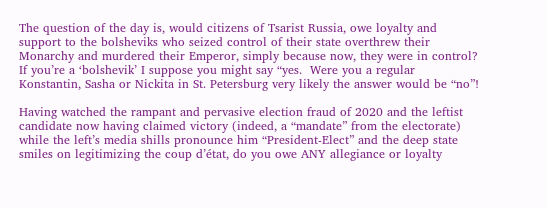The question of the day is, would citizens of Tsarist Russia, owe loyalty and support to the bolsheviks who seized control of their state overthrew their Monarchy and murdered their Emperor, simply because now, they were in control?  If you’re a ‘bolshevik’ I suppose you might say “yes.  Were you a regular Konstantin, Sasha or Nickita in St. Petersburg very likely the answer would be “no”!

Having watched the rampant and pervasive election fraud of 2020 and the leftist candidate now having claimed victory (indeed, a “mandate” from the electorate) while the left’s media shills pronounce him “President-Elect” and the deep state smiles on legitimizing the coup d’état, do you owe ANY allegiance or loyalty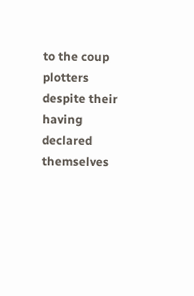to the coup plotters despite their having declared themselves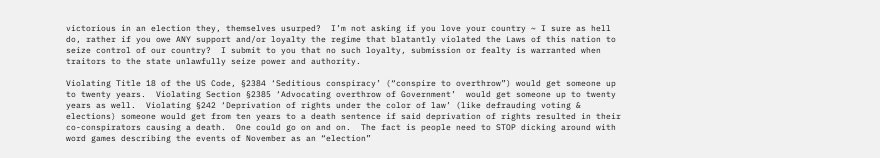victorious in an election they, themselves usurped?  I’m not asking if you love your country ~ I sure as hell do, rather if you owe ANY support and/or loyalty the regime that blatantly violated the Laws of this nation to seize control of our country?  I submit to you that no such loyalty, submission or fealty is warranted when traitors to the state unlawfully seize power and authority.

Violating Title 18 of the US Code, §2384 ‘Seditious conspiracy’ (“conspire to overthrow”) would get someone up to twenty years.  Violating Section §2385 ‘Advocating overthrow of Government’  would get someone up to twenty years as well.  Violating §242 ‘Deprivation of rights under the color of law’ (like defrauding voting & elections) someone would get from ten years to a death sentence if said deprivation of rights resulted in their co-conspirators causing a death.  One could go on and on.  The fact is people need to STOP dicking around with word games describing the events of November as an “election”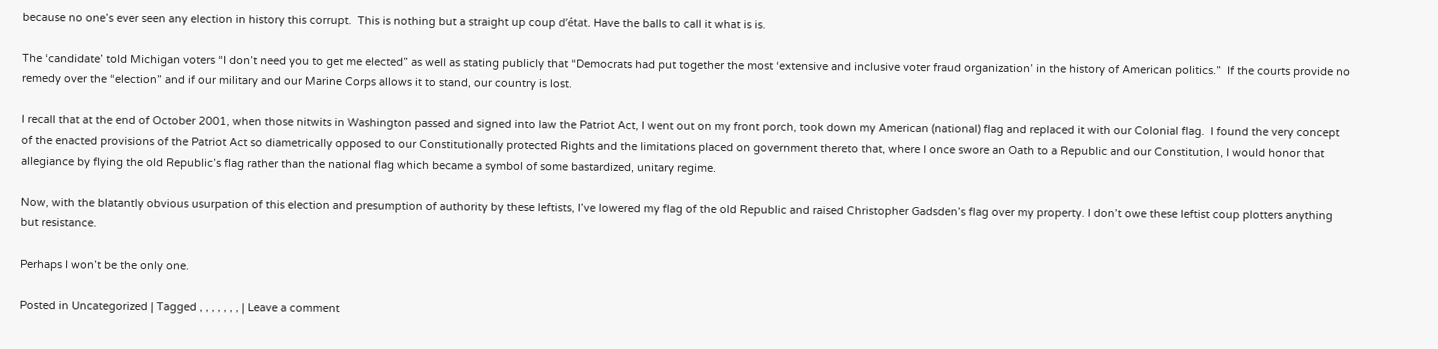because no one’s ever seen any election in history this corrupt.  This is nothing but a straight up coup d’état. Have the balls to call it what is is.

The ‘candidate’ told Michigan voters “I don’t need you to get me elected” as well as stating publicly that “Democrats had put together the most ‘extensive and inclusive voter fraud organization’ in the history of American politics.”  If the courts provide no remedy over the “election” and if our military and our Marine Corps allows it to stand, our country is lost.

I recall that at the end of October 2001, when those nitwits in Washington passed and signed into law the Patriot Act, I went out on my front porch, took down my American (national) flag and replaced it with our Colonial flag.  I found the very concept of the enacted provisions of the Patriot Act so diametrically opposed to our Constitutionally protected Rights and the limitations placed on government thereto that, where I once swore an Oath to a Republic and our Constitution, I would honor that allegiance by flying the old Republic’s flag rather than the national flag which became a symbol of some bastardized, unitary regime.

Now, with the blatantly obvious usurpation of this election and presumption of authority by these leftists, I’ve lowered my flag of the old Republic and raised Christopher Gadsden’s flag over my property. I don’t owe these leftist coup plotters anything but resistance.

Perhaps I won’t be the only one.

Posted in Uncategorized | Tagged , , , , , , , | Leave a comment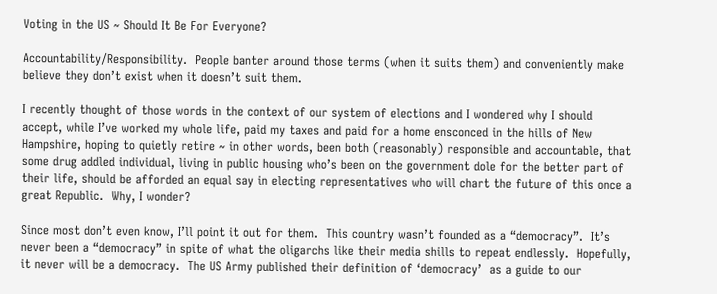Voting in the US ~ Should It Be For Everyone?

Accountability/Responsibility.  People banter around those terms (when it suits them) and conveniently make believe they don’t exist when it doesn’t suit them.

I recently thought of those words in the context of our system of elections and I wondered why I should accept, while I’ve worked my whole life, paid my taxes and paid for a home ensconced in the hills of New Hampshire, hoping to quietly retire ~ in other words, been both (reasonably) responsible and accountable, that some drug addled individual, living in public housing who’s been on the government dole for the better part of their life, should be afforded an equal say in electing representatives who will chart the future of this once a great Republic.  Why, I wonder?

Since most don’t even know, I’ll point it out for them.  This country wasn’t founded as a “democracy”.  It’s never been a “democracy” in spite of what the oligarchs like their media shills to repeat endlessly.  Hopefully, it never will be a democracy.  The US Army published their definition of ‘democracy’  as a guide to our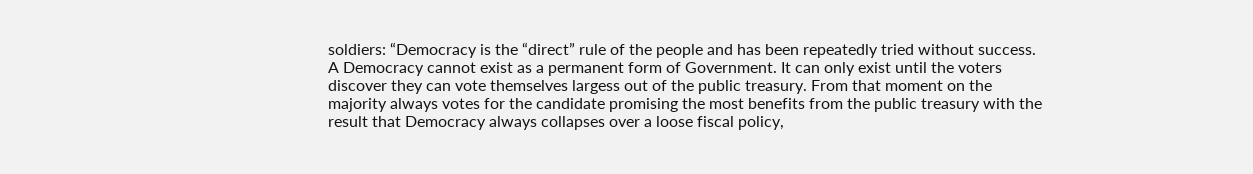soldiers: “Democracy is the “direct” rule of the people and has been repeatedly tried without success.  A Democracy cannot exist as a permanent form of Government. It can only exist until the voters discover they can vote themselves largess out of the public treasury. From that moment on the majority always votes for the candidate promising the most benefits from the public treasury with the result that Democracy always collapses over a loose fiscal policy,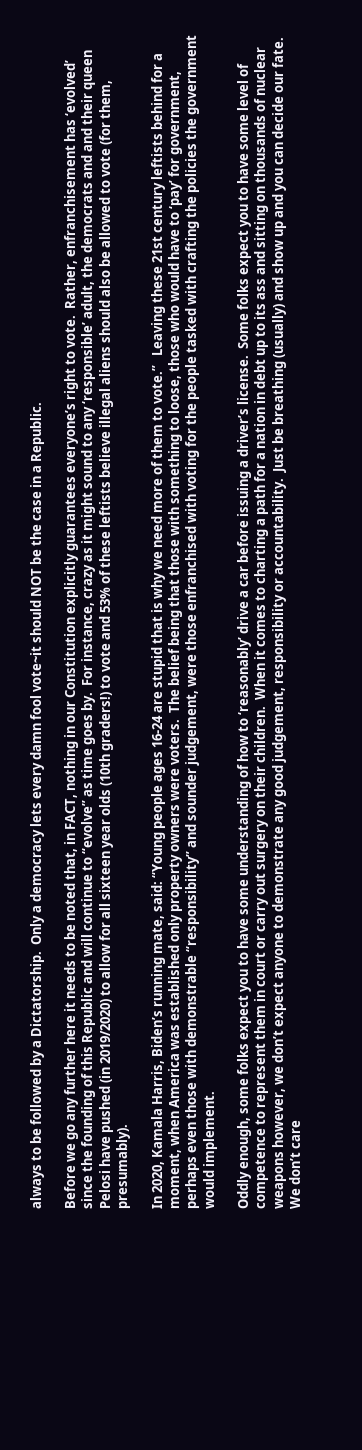always to be followed by a Dictatorship.  Only a democracy lets every damn fool vote~it should NOT be the case in a Republic.

Before we go any further here it needs to be noted that, in FACT, nothing in our Constitution explicitly guarantees everyone’s right to vote.  Rather, enfranchisement has ‘evolved’ since the founding of this Republic and will continue to “evolve” as time goes by.  For instance, crazy as it might sound to any ‘responsible’ adult, the democrats and and their queen Pelosi have pushed (in 2019/2020) to allow for all sixteen year olds (10th graders!) to vote and 53% of these leftists believe illegal aliens should also be allowed to vote (for them, presumably).

In 2020, Kamala Harris, Biden’s running mate, said: “Young people ages 16-24 are stupid that is why we need more of them to vote.”   Leaving these 21st century leftists behind for a moment, when America was established only property owners were voters.  The belief being that those with something to loose, those who would have to ‘pay’ for government, perhaps even those with demonstrable “responsibility” and sounder judgement, were those enfranchised with voting for the people tasked with crafting the policies the government would implement.

Oddly enough, some folks expect you to have some understanding of how to ‘reasonably’ drive a car before issuing a driver’s license.  Some folks expect you to have some level of competence to represent them in court or carry out surgery on their children.  When it comes to charting a path for a nation in debt up to its ass and sitting on thousands of nuclear weapons however, we don’t expect anyone to demonstrate any good judgement, responsibility or accountability.  Just be breathing (usually) and show up and you can decide our fate.  We don’t care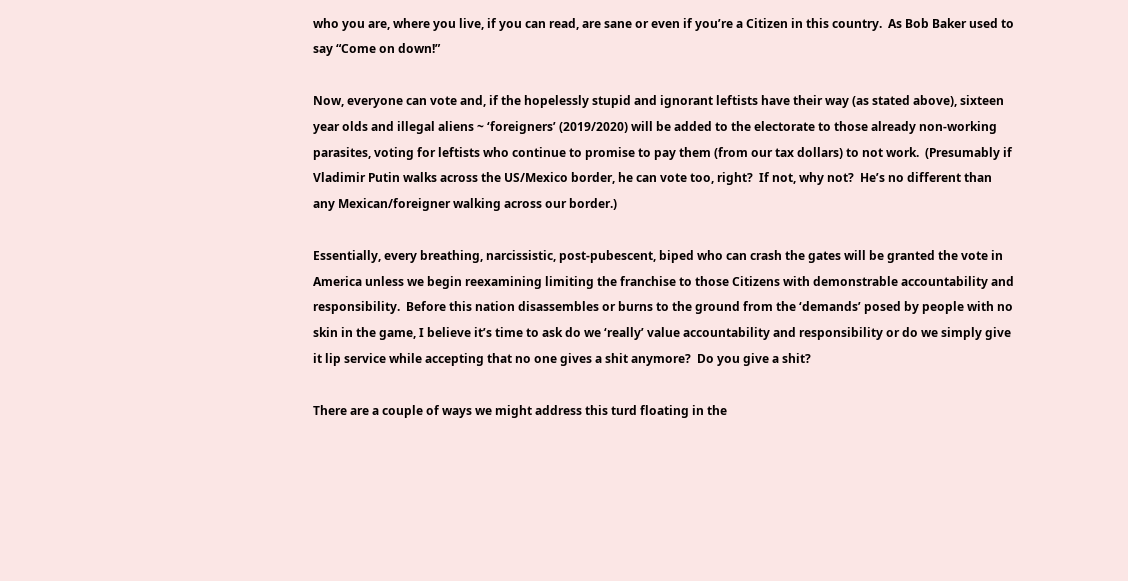who you are, where you live, if you can read, are sane or even if you’re a Citizen in this country.  As Bob Baker used to say “Come on down!”

Now, everyone can vote and, if the hopelessly stupid and ignorant leftists have their way (as stated above), sixteen year olds and illegal aliens ~ ‘foreigners’ (2019/2020) will be added to the electorate to those already non-working parasites, voting for leftists who continue to promise to pay them (from our tax dollars) to not work.  (Presumably if Vladimir Putin walks across the US/Mexico border, he can vote too, right?  If not, why not?  He’s no different than any Mexican/foreigner walking across our border.)

Essentially, every breathing, narcissistic, post-pubescent, biped who can crash the gates will be granted the vote in America unless we begin reexamining limiting the franchise to those Citizens with demonstrable accountability and responsibility.  Before this nation disassembles or burns to the ground from the ‘demands’ posed by people with no skin in the game, I believe it’s time to ask do we ‘really’ value accountability and responsibility or do we simply give it lip service while accepting that no one gives a shit anymore?  Do you give a shit?

There are a couple of ways we might address this turd floating in the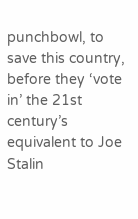punchbowl, to save this country, before they ‘vote in’ the 21st century’s equivalent to Joe Stalin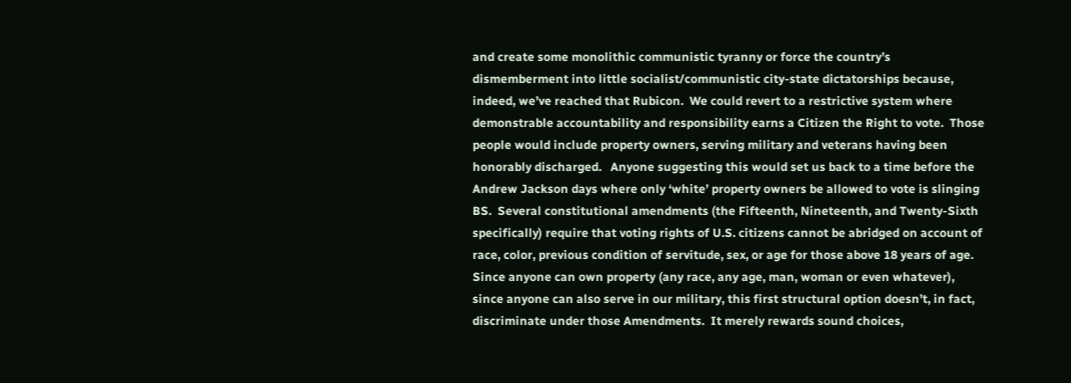and create some monolithic communistic tyranny or force the country’s dismemberment into little socialist/communistic city-state dictatorships because, indeed, we’ve reached that Rubicon.  We could revert to a restrictive system where demonstrable accountability and responsibility earns a Citizen the Right to vote.  Those people would include property owners, serving military and veterans having been honorably discharged.   Anyone suggesting this would set us back to a time before the Andrew Jackson days where only ‘white’ property owners be allowed to vote is slinging BS.  Several constitutional amendments (the Fifteenth, Nineteenth, and Twenty-Sixth specifically) require that voting rights of U.S. citizens cannot be abridged on account of race, color, previous condition of servitude, sex, or age for those above 18 years of age.  Since anyone can own property (any race, any age, man, woman or even whatever), since anyone can also serve in our military, this first structural option doesn’t, in fact, discriminate under those Amendments.  It merely rewards sound choices,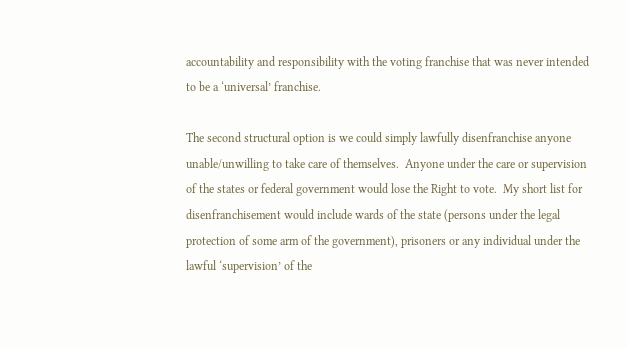accountability and responsibility with the voting franchise that was never intended to be a ‘universal’ franchise.

The second structural option is we could simply lawfully disenfranchise anyone unable/unwilling to take care of themselves.  Anyone under the care or supervision of the states or federal government would lose the Right to vote.  My short list for disenfranchisement would include wards of the state (persons under the legal protection of some arm of the government), prisoners or any individual under the lawful ‘supervision’ of the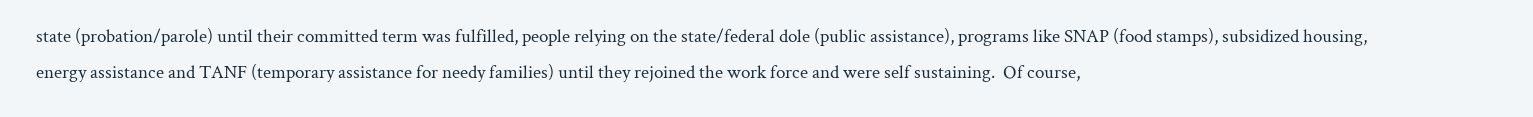state (probation/parole) until their committed term was fulfilled, people relying on the state/federal dole (public assistance), programs like SNAP (food stamps), subsidized housing, energy assistance and TANF (temporary assistance for needy families) until they rejoined the work force and were self sustaining.  Of course,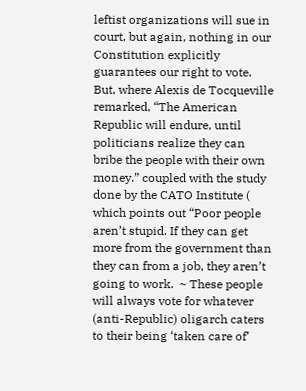leftist organizations will sue in court, but again, nothing in our Constitution explicitly guarantees our right to vote.  But, where Alexis de Tocqueville remarked, “The American Republic will endure, until politicians realize they can bribe the people with their own money.” coupled with the study done by the CATO Institute ( which points out “Poor people aren’t stupid. If they can get more from the government than they can from a job, they aren’t going to work.  ~ These people will always vote for whatever (anti-Republic) oligarch caters to their being ‘taken care of’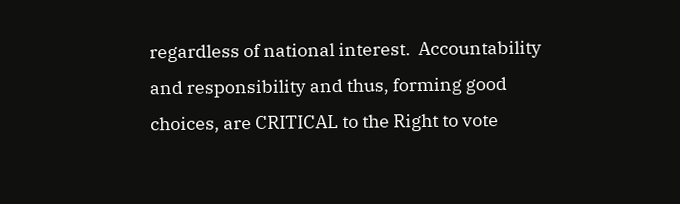regardless of national interest.  Accountability and responsibility and thus, forming good choices, are CRITICAL to the Right to vote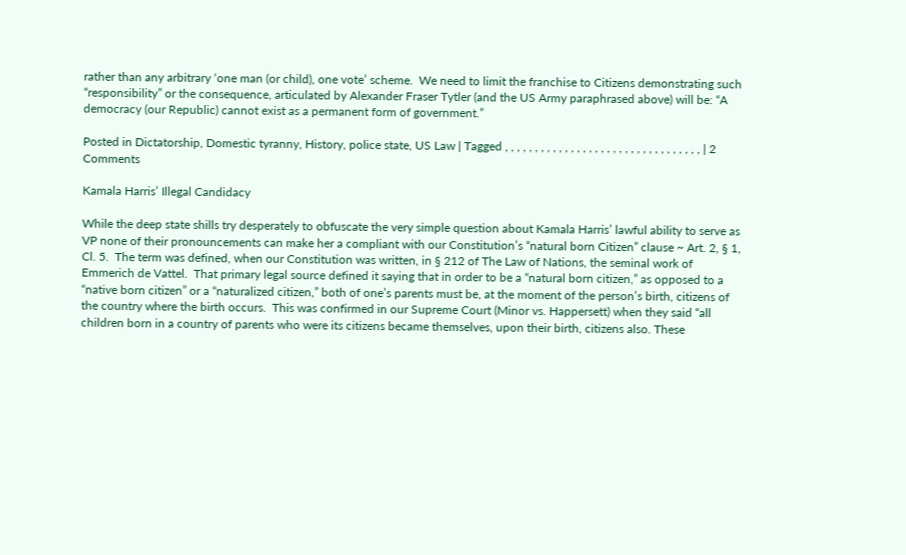rather than any arbitrary ‘one man (or child), one vote’ scheme.  We need to limit the franchise to Citizens demonstrating such “responsibility” or the consequence, articulated by Alexander Fraser Tytler (and the US Army paraphrased above) will be: “A democracy (our Republic) cannot exist as a permanent form of government.”

Posted in Dictatorship, Domestic tyranny, History, police state, US Law | Tagged , , , , , , , , , , , , , , , , , , , , , , , , , , , , , , , , , | 2 Comments

Kamala Harris’ Illegal Candidacy

While the deep state shills try desperately to obfuscate the very simple question about Kamala Harris’ lawful ability to serve as VP none of their pronouncements can make her a compliant with our Constitution’s “natural born Citizen” clause ~ Art. 2, § 1, Cl. 5.  The term was defined, when our Constitution was written, in § 212 of The Law of Nations, the seminal work of Emmerich de Vattel.  That primary legal source defined it saying that in order to be a “natural born citizen,” as opposed to a “native born citizen” or a “naturalized citizen,” both of one’s parents must be, at the moment of the person’s birth, citizens of the country where the birth occurs.  This was confirmed in our Supreme Court (Minor vs. Happersett) when they said “all children born in a country of parents who were its citizens became themselves, upon their birth, citizens also. These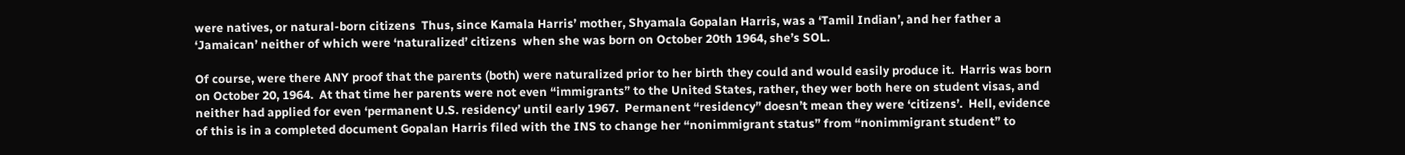were natives, or natural-born citizens  Thus, since Kamala Harris’ mother, Shyamala Gopalan Harris, was a ‘Tamil Indian’, and her father a ‘Jamaican’ neither of which were ‘naturalized’ citizens  when she was born on October 20th 1964, she’s SOL.

Of course, were there ANY proof that the parents (both) were naturalized prior to her birth they could and would easily produce it.  Harris was born on October 20, 1964.  At that time her parents were not even “immigrants” to the United States, rather, they wer both here on student visas, and neither had applied for even ‘permanent U.S. residency’ until early 1967.  Permanent “residency” doesn’t mean they were ‘citizens’.  Hell, evidence of this is in a completed document Gopalan Harris filed with the INS to change her “nonimmigrant status” from “nonimmigrant student” to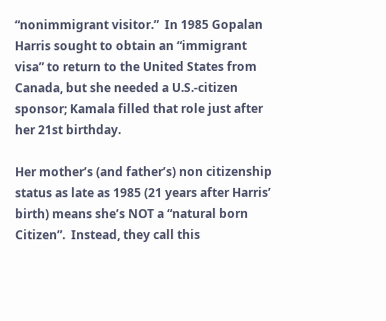“nonimmigrant visitor.”  In 1985 Gopalan Harris sought to obtain an “immigrant visa” to return to the United States from Canada, but she needed a U.S.-citizen sponsor; Kamala filled that role just after her 21st birthday.

Her mother’s (and father’s) non citizenship status as late as 1985 (21 years after Harris’ birth) means she’s NOT a “natural born Citizen”.  Instead, they call this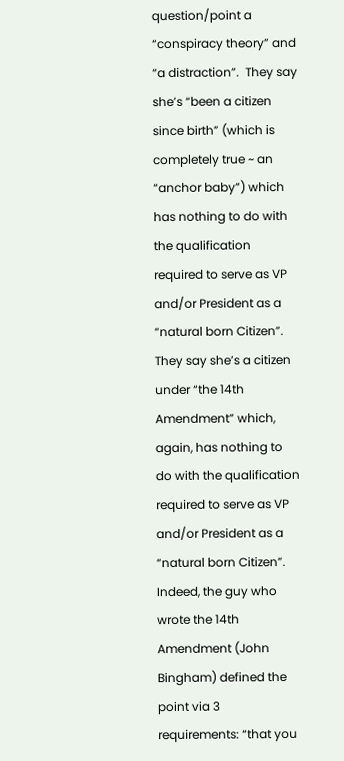question/point a “conspiracy theory” and “a distraction”.  They say she’s “been a citizen since birth” (which is completely true ~ an “anchor baby”) which has nothing to do with the qualification required to serve as VP and/or President as a “natural born Citizen”.  They say she’s a citizen under “the 14th Amendment” which, again, has nothing to do with the qualification required to serve as VP and/or President as a “natural born Citizen”.  Indeed, the guy who wrote the 14th Amendment (John Bingham) defined the point via 3 requirements: “that you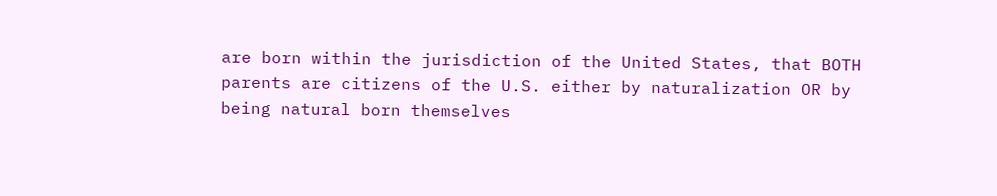are born within the jurisdiction of the United States, that BOTH parents are citizens of the U.S. either by naturalization OR by being natural born themselves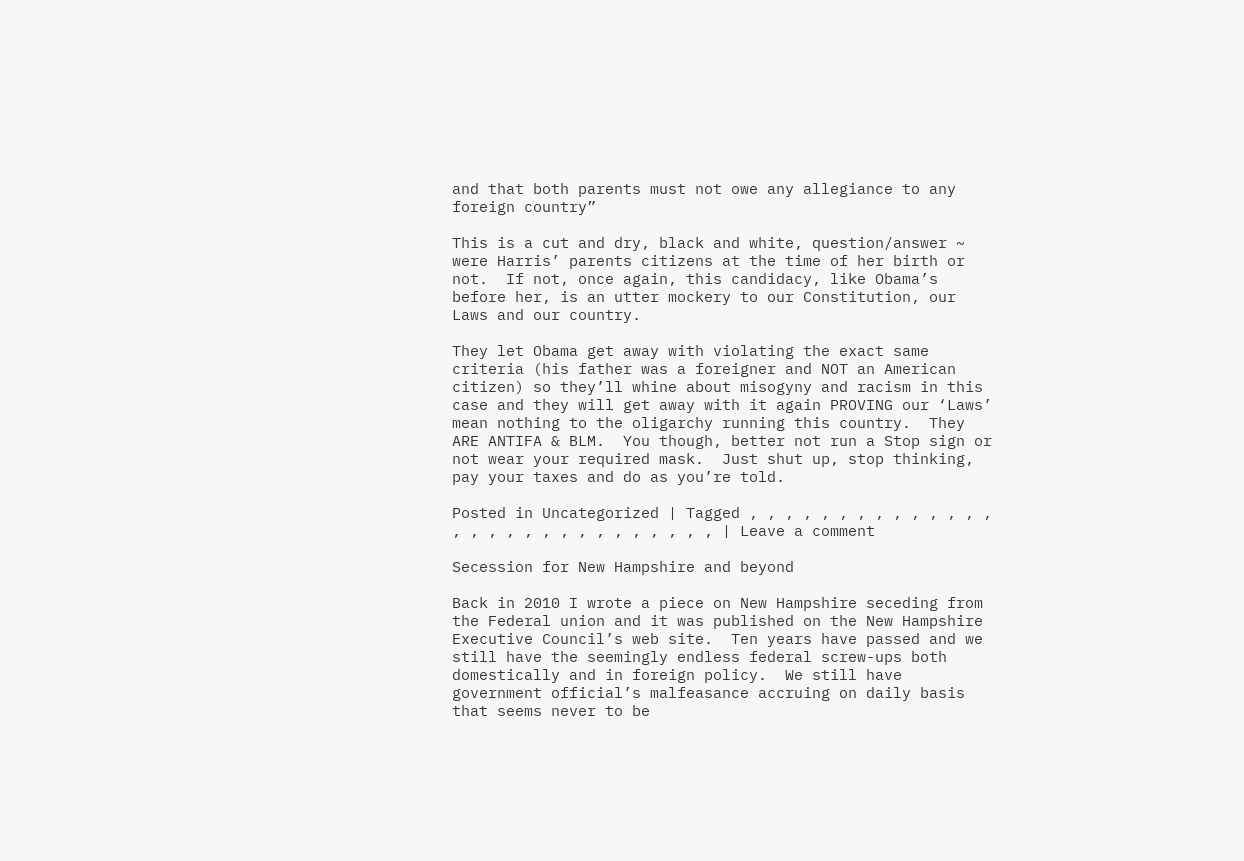and that both parents must not owe any allegiance to any foreign country”

This is a cut and dry, black and white, question/answer ~ were Harris’ parents citizens at the time of her birth or not.  If not, once again, this candidacy, like Obama’s before her, is an utter mockery to our Constitution, our Laws and our country.

They let Obama get away with violating the exact same criteria (his father was a foreigner and NOT an American citizen) so they’ll whine about misogyny and racism in this case and they will get away with it again PROVING our ‘Laws’ mean nothing to the oligarchy running this country.  They ARE ANTIFA & BLM.  You though, better not run a Stop sign or not wear your required mask.  Just shut up, stop thinking, pay your taxes and do as you’re told.

Posted in Uncategorized | Tagged , , , , , , , , , , , , , , , , , , , , , , , , , , , , , | Leave a comment

Secession for New Hampshire and beyond

Back in 2010 I wrote a piece on New Hampshire seceding from the Federal union and it was published on the New Hampshire Executive Council’s web site.  Ten years have passed and we still have the seemingly endless federal screw-ups both domestically and in foreign policy.  We still have government official’s malfeasance accruing on daily basis that seems never to be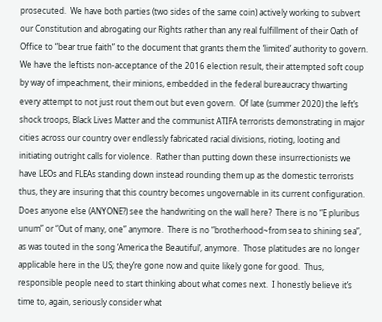prosecuted.  We have both parties (two sides of the same coin) actively working to subvert our Constitution and abrogating our Rights rather than any real fulfillment of their Oath of Office to “bear true faith” to the document that grants them the ‘limited’ authority to govern.  We have the leftists non-acceptance of the 2016 election result, their attempted soft coup by way of impeachment, their minions, embedded in the federal bureaucracy thwarting every attempt to not just rout them out but even govern.  Of late (summer 2020) the left’s shock troops, Black Lives Matter and the communist ATIFA terrorists demonstrating in major cities across our country over endlessly fabricated racial divisions, rioting, looting and initiating outright calls for violence.  Rather than putting down these insurrectionists we have LEOs and FLEAs standing down instead rounding them up as the domestic terrorists thus, they are insuring that this country becomes ungovernable in its current configuration.  Does anyone else (ANYONE?) see the handwriting on the wall here?  There is no “E pluribus unum” or “Out of many, one” anymore.  There is no “brotherhood~from sea to shining sea”, as was touted in the song ‘America the Beautiful’, anymore.  Those platitudes are no longer applicable here in the US; they’re gone now and quite likely gone for good.  Thus, responsible people need to start thinking about what comes next.  I honestly believe it’s time to, again, seriously consider what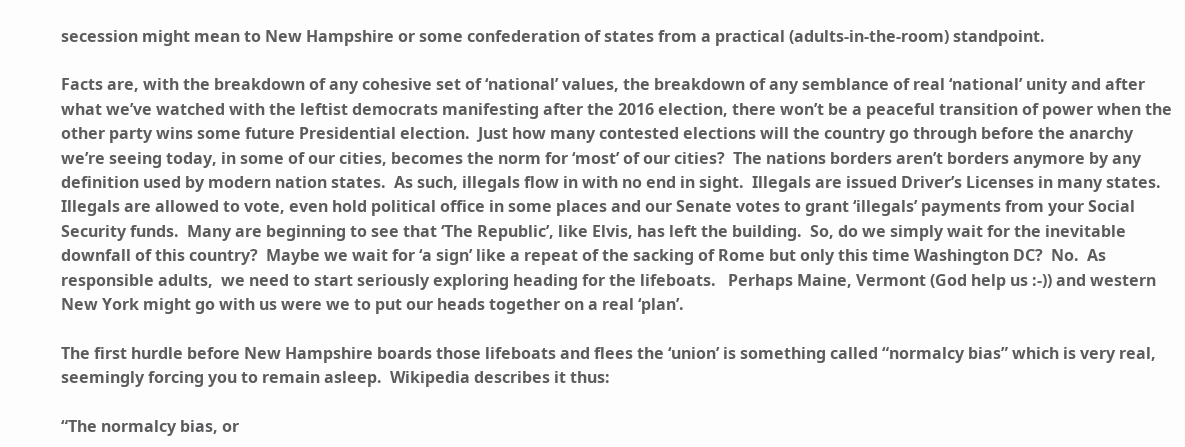secession might mean to New Hampshire or some confederation of states from a practical (adults-in-the-room) standpoint.

Facts are, with the breakdown of any cohesive set of ‘national’ values, the breakdown of any semblance of real ‘national’ unity and after what we’ve watched with the leftist democrats manifesting after the 2016 election, there won’t be a peaceful transition of power when the other party wins some future Presidential election.  Just how many contested elections will the country go through before the anarchy we’re seeing today, in some of our cities, becomes the norm for ‘most’ of our cities?  The nations borders aren’t borders anymore by any definition used by modern nation states.  As such, illegals flow in with no end in sight.  Illegals are issued Driver’s Licenses in many states.  Illegals are allowed to vote, even hold political office in some places and our Senate votes to grant ‘illegals’ payments from your Social Security funds.  Many are beginning to see that ‘The Republic’, like Elvis, has left the building.  So, do we simply wait for the inevitable downfall of this country?  Maybe we wait for ‘a sign’ like a repeat of the sacking of Rome but only this time Washington DC?  No.  As responsible adults,  we need to start seriously exploring heading for the lifeboats.   Perhaps Maine, Vermont (God help us :-)) and western New York might go with us were we to put our heads together on a real ‘plan’.

The first hurdle before New Hampshire boards those lifeboats and flees the ‘union’ is something called “normalcy bias” which is very real, seemingly forcing you to remain asleep.  Wikipedia describes it thus:

“The normalcy bias, or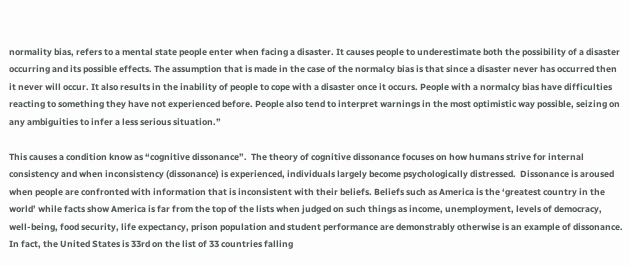normality bias, refers to a mental state people enter when facing a disaster. It causes people to underestimate both the possibility of a disaster occurring and its possible effects. The assumption that is made in the case of the normalcy bias is that since a disaster never has occurred then it never will occur. It also results in the inability of people to cope with a disaster once it occurs. People with a normalcy bias have difficulties reacting to something they have not experienced before. People also tend to interpret warnings in the most optimistic way possible, seizing on any ambiguities to infer a less serious situation.”

This causes a condition know as “cognitive dissonance”.  The theory of cognitive dissonance focuses on how humans strive for internal consistency and when inconsistency (dissonance) is experienced, individuals largely become psychologically distressed.  Dissonance is aroused when people are confronted with information that is inconsistent with their beliefs. Beliefs such as America is the ‘greatest country in the world’ while facts show America is far from the top of the lists when judged on such things as income, unemployment, levels of democracy, well-being, food security, life expectancy, prison population and student performance are demonstrably otherwise is an example of dissonance.  In fact, the United States is 33rd on the list of 33 countries falling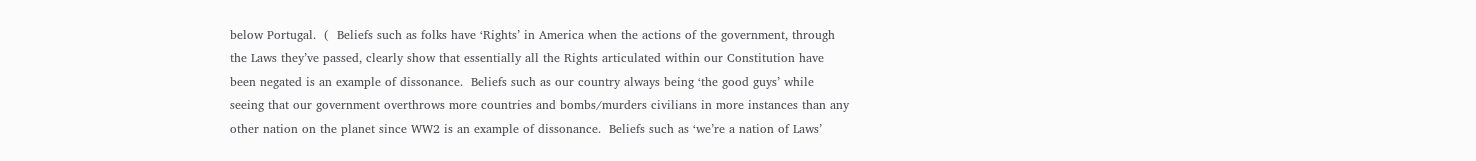below Portugal.  (  Beliefs such as folks have ‘Rights’ in America when the actions of the government, through the Laws they’ve passed, clearly show that essentially all the Rights articulated within our Constitution have been negated is an example of dissonance.  Beliefs such as our country always being ‘the good guys’ while seeing that our government overthrows more countries and bombs/murders civilians in more instances than any other nation on the planet since WW2 is an example of dissonance.  Beliefs such as ‘we’re a nation of Laws’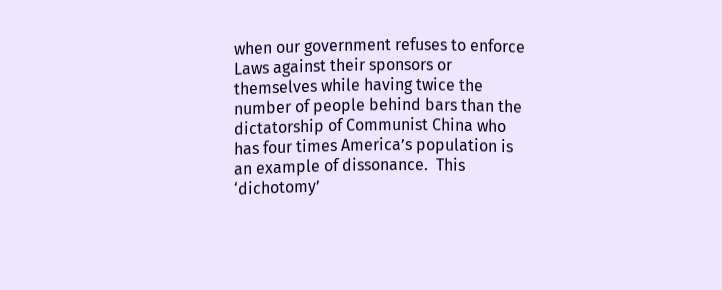when our government refuses to enforce Laws against their sponsors or themselves while having twice the number of people behind bars than the dictatorship of Communist China who has four times America’s population is an example of dissonance.  This ‘dichotomy’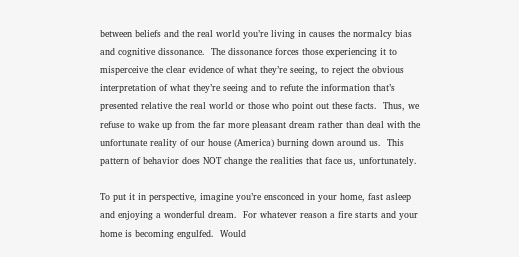between beliefs and the real world you’re living in causes the normalcy bias and cognitive dissonance.  The dissonance forces those experiencing it to misperceive the clear evidence of what they’re seeing, to reject the obvious interpretation of what they’re seeing and to refute the information that’s presented relative the real world or those who point out these facts.  Thus, we refuse to wake up from the far more pleasant dream rather than deal with the unfortunate reality of our house (America) burning down around us.  This pattern of behavior does NOT change the realities that face us, unfortunately.

To put it in perspective, imagine you’re ensconced in your home, fast asleep and enjoying a wonderful dream.  For whatever reason a fire starts and your home is becoming engulfed.  Would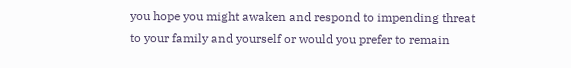you hope you might awaken and respond to impending threat to your family and yourself or would you prefer to remain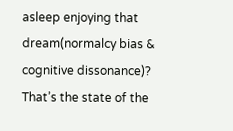asleep enjoying that dream(normalcy bias & cognitive dissonance)?  That’s the state of the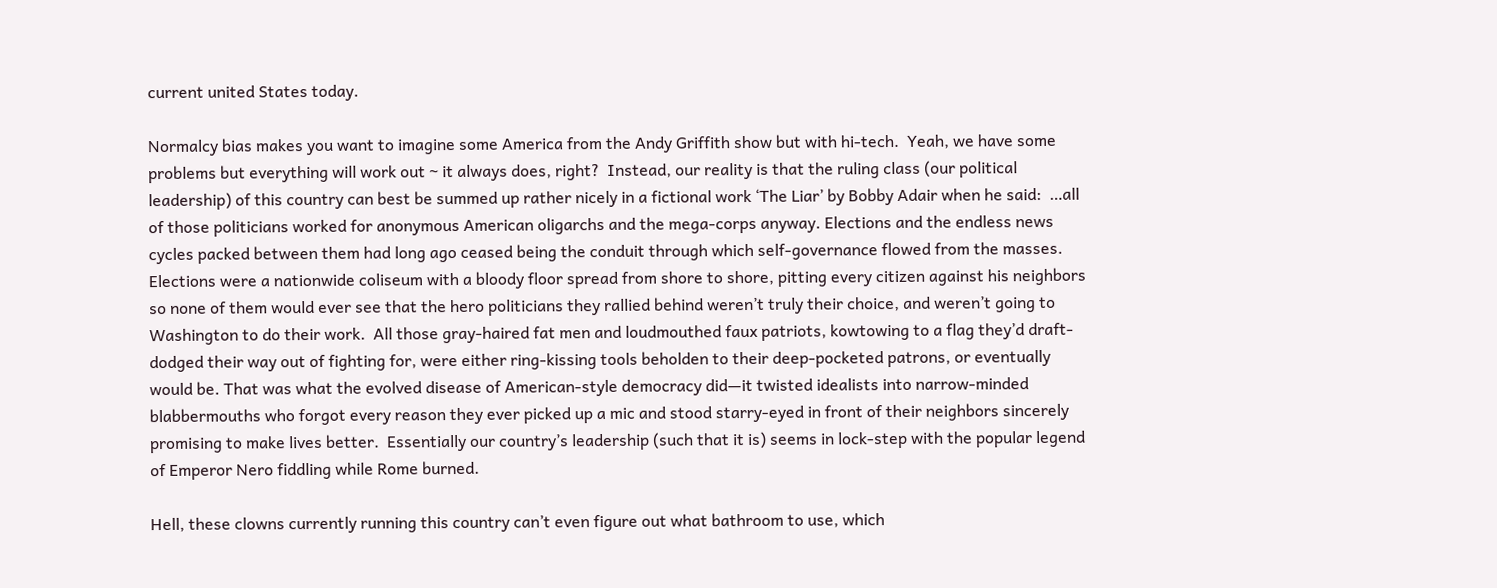current united States today.

Normalcy bias makes you want to imagine some America from the Andy Griffith show but with hi-tech.  Yeah, we have some problems but everything will work out ~ it always does, right?  Instead, our reality is that the ruling class (our political leadership) of this country can best be summed up rather nicely in a fictional work ‘The Liar’ by Bobby Adair when he said:  …all of those politicians worked for anonymous American oligarchs and the mega-corps anyway. Elections and the endless news cycles packed between them had long ago ceased being the conduit through which self-governance flowed from the masses. Elections were a nationwide coliseum with a bloody floor spread from shore to shore, pitting every citizen against his neighbors so none of them would ever see that the hero politicians they rallied behind weren’t truly their choice, and weren’t going to Washington to do their work.  All those gray-haired fat men and loudmouthed faux patriots, kowtowing to a flag they’d draft-dodged their way out of fighting for, were either ring-kissing tools beholden to their deep-pocketed patrons, or eventually would be. That was what the evolved disease of American-style democracy did—it twisted idealists into narrow-minded blabbermouths who forgot every reason they ever picked up a mic and stood starry-eyed in front of their neighbors sincerely promising to make lives better.  Essentially our country’s leadership (such that it is) seems in lock-step with the popular legend of Emperor Nero fiddling while Rome burned.

Hell, these clowns currently running this country can’t even figure out what bathroom to use, which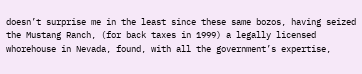doesn’t surprise me in the least since these same bozos, having seized the Mustang Ranch, (for back taxes in 1999) a legally licensed whorehouse in Nevada, found, with all the government’s expertise,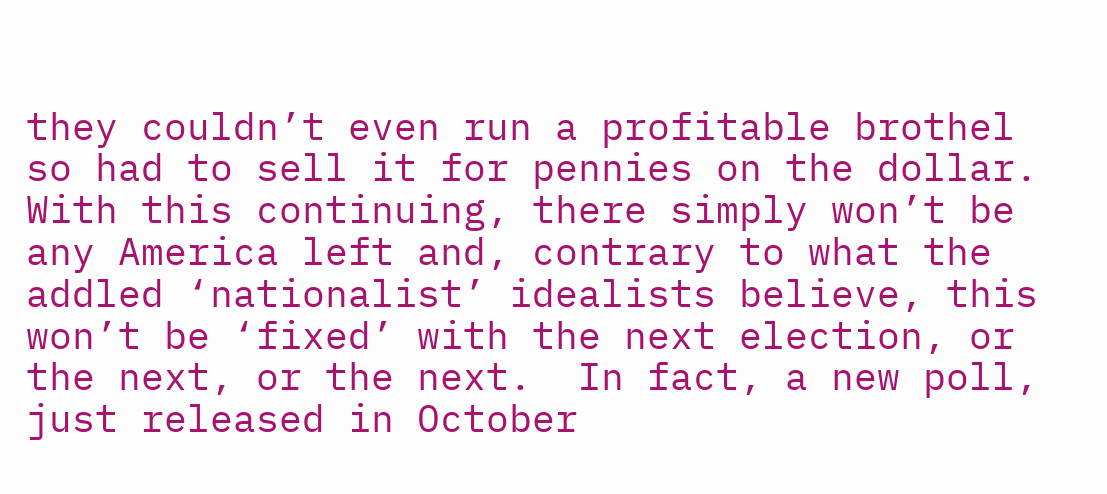they couldn’t even run a profitable brothel so had to sell it for pennies on the dollar.  With this continuing, there simply won’t be any America left and, contrary to what the addled ‘nationalist’ idealists believe, this won’t be ‘fixed’ with the next election, or the next, or the next.  In fact, a new poll, just released in October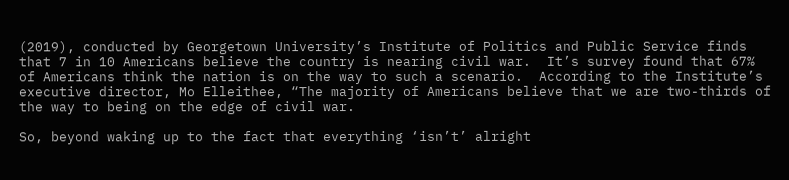(2019), conducted by Georgetown University’s Institute of Politics and Public Service finds that 7 in 10 Americans believe the country is nearing civil war.  It’s survey found that 67% of Americans think the nation is on the way to such a scenario.  According to the Institute’s executive director, Mo Elleithee, “The majority of Americans believe that we are two-thirds of the way to being on the edge of civil war.

So, beyond waking up to the fact that everything ‘isn’t’ alright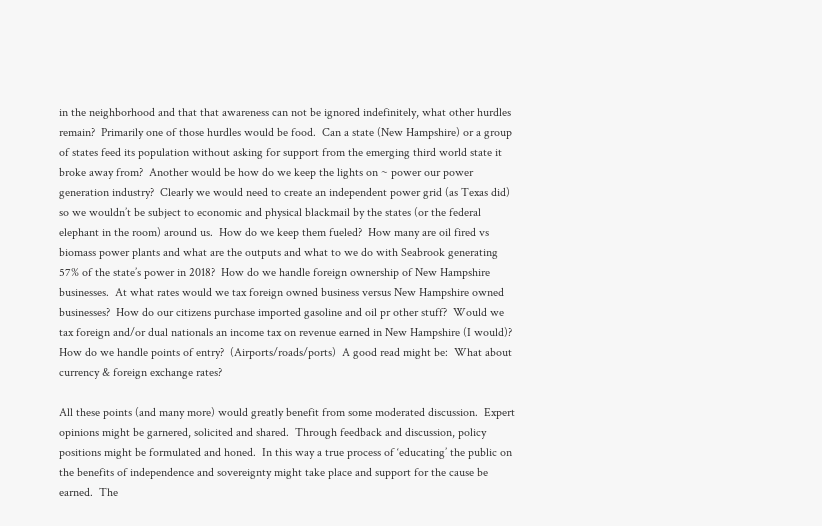in the neighborhood and that that awareness can not be ignored indefinitely, what other hurdles remain?  Primarily one of those hurdles would be food.  Can a state (New Hampshire) or a group of states feed its population without asking for support from the emerging third world state it broke away from?  Another would be how do we keep the lights on ~ power our power generation industry?  Clearly we would need to create an independent power grid (as Texas did) so we wouldn’t be subject to economic and physical blackmail by the states (or the federal elephant in the room) around us.  How do we keep them fueled?  How many are oil fired vs biomass power plants and what are the outputs and what to we do with Seabrook generating 57% of the state’s power in 2018?  How do we handle foreign ownership of New Hampshire businesses.  At what rates would we tax foreign owned business versus New Hampshire owned businesses?  How do our citizens purchase imported gasoline and oil pr other stuff?  Would we tax foreign and/or dual nationals an income tax on revenue earned in New Hampshire (I would)?  How do we handle points of entry?  (Airports/roads/ports)  A good read might be:  What about currency & foreign exchange rates?

All these points (and many more) would greatly benefit from some moderated discussion.  Expert opinions might be garnered, solicited and shared.  Through feedback and discussion, policy positions might be formulated and honed.  In this way a true process of ‘educating’ the public on the benefits of independence and sovereignty might take place and support for the cause be earned.  The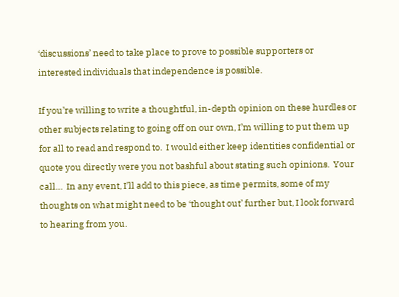‘discussions’ need to take place to prove to possible supporters or interested individuals that independence is possible.

If you’re willing to write a thoughtful, in-depth opinion on these hurdles or other subjects relating to going off on our own, I’m willing to put them up for all to read and respond to.  I would either keep identities confidential or quote you directly were you not bashful about stating such opinions.  Your call…  In any event, I’ll add to this piece, as time permits, some of my thoughts on what might need to be ‘thought out’ further but, I look forward to hearing from you.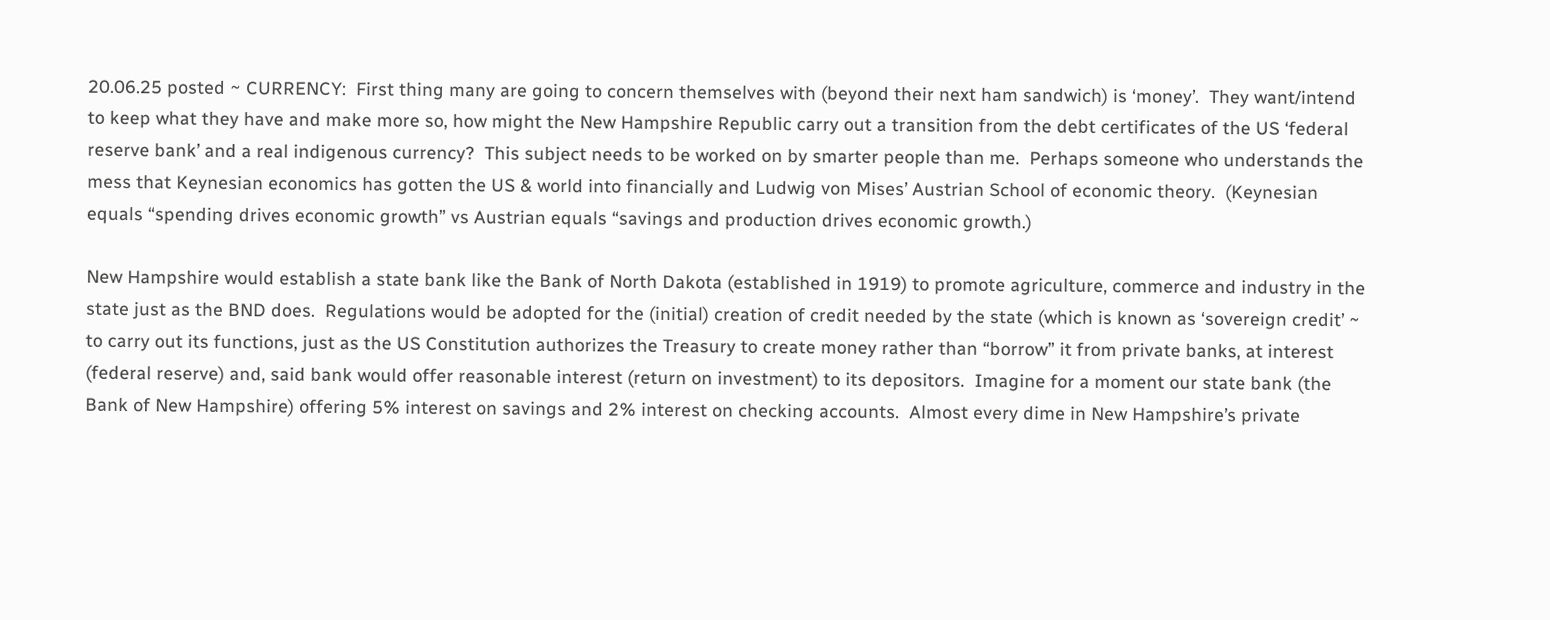20.06.25 posted ~ CURRENCY:  First thing many are going to concern themselves with (beyond their next ham sandwich) is ‘money’.  They want/intend to keep what they have and make more so, how might the New Hampshire Republic carry out a transition from the debt certificates of the US ‘federal reserve bank’ and a real indigenous currency?  This subject needs to be worked on by smarter people than me.  Perhaps someone who understands the mess that Keynesian economics has gotten the US & world into financially and Ludwig von Mises’ Austrian School of economic theory.  (Keynesian equals “spending drives economic growth” vs Austrian equals “savings and production drives economic growth.)

New Hampshire would establish a state bank like the Bank of North Dakota (established in 1919) to promote agriculture, commerce and industry in the state just as the BND does.  Regulations would be adopted for the (initial) creation of credit needed by the state (which is known as ‘sovereign credit’ ~ to carry out its functions, just as the US Constitution authorizes the Treasury to create money rather than “borrow” it from private banks, at interest (federal reserve) and, said bank would offer reasonable interest (return on investment) to its depositors.  Imagine for a moment our state bank (the Bank of New Hampshire) offering 5% interest on savings and 2% interest on checking accounts.  Almost every dime in New Hampshire’s private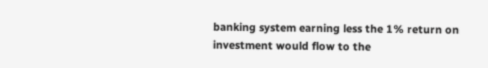banking system earning less the 1% return on investment would flow to the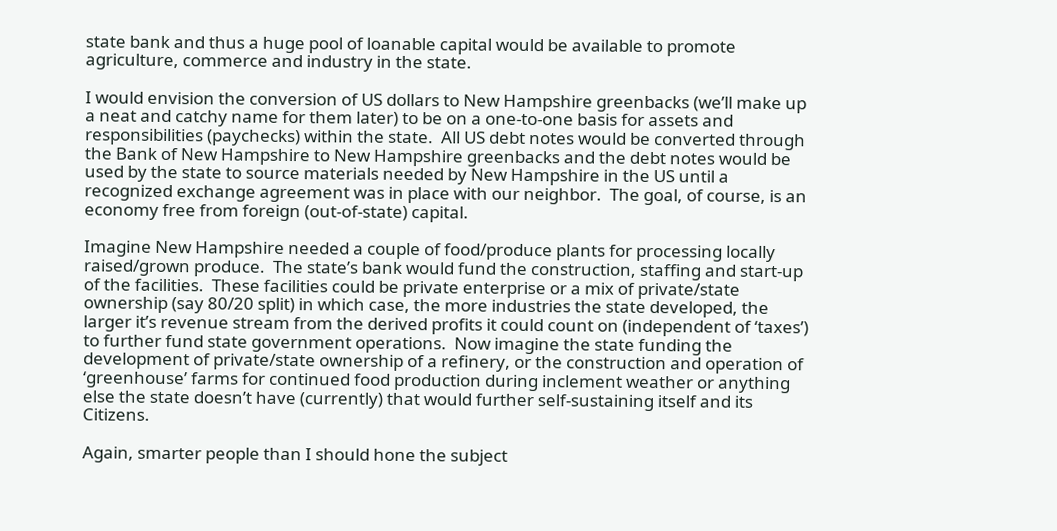state bank and thus a huge pool of loanable capital would be available to promote agriculture, commerce and industry in the state.

I would envision the conversion of US dollars to New Hampshire greenbacks (we’ll make up a neat and catchy name for them later) to be on a one-to-one basis for assets and responsibilities (paychecks) within the state.  All US debt notes would be converted through the Bank of New Hampshire to New Hampshire greenbacks and the debt notes would be used by the state to source materials needed by New Hampshire in the US until a recognized exchange agreement was in place with our neighbor.  The goal, of course, is an economy free from foreign (out-of-state) capital.

Imagine New Hampshire needed a couple of food/produce plants for processing locally raised/grown produce.  The state’s bank would fund the construction, staffing and start-up of the facilities.  These facilities could be private enterprise or a mix of private/state ownership (say 80/20 split) in which case, the more industries the state developed, the larger it’s revenue stream from the derived profits it could count on (independent of ‘taxes’) to further fund state government operations.  Now imagine the state funding the development of private/state ownership of a refinery, or the construction and operation of ‘greenhouse’ farms for continued food production during inclement weather or anything else the state doesn’t have (currently) that would further self-sustaining itself and its Citizens.

Again, smarter people than I should hone the subject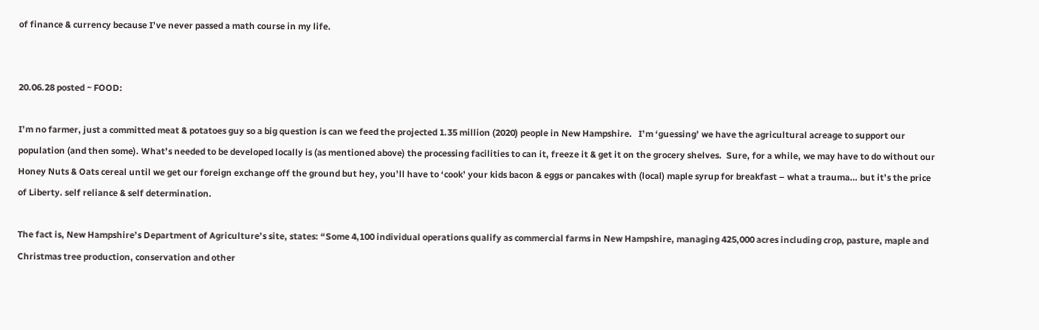of finance & currency because I’ve never passed a math course in my life.


20.06.28 posted ~ FOOD:

I’m no farmer, just a committed meat & potatoes guy so a big question is can we feed the projected 1.35 million (2020) people in New Hampshire.   I’m ‘guessing’ we have the agricultural acreage to support our population (and then some). What’s needed to be developed locally is (as mentioned above) the processing facilities to can it, freeze it & get it on the grocery shelves.  Sure, for a while, we may have to do without our Honey Nuts & Oats cereal until we get our foreign exchange off the ground but hey, you’ll have to ‘cook’ your kids bacon & eggs or pancakes with (local) maple syrup for breakfast – what a trauma… but it’s the price of Liberty. self reliance & self determination.

The fact is, New Hampshire’s Department of Agriculture’s site, states: “Some 4,100 individual operations qualify as commercial farms in New Hampshire, managing 425,000 acres including crop, pasture, maple and Christmas tree production, conservation and other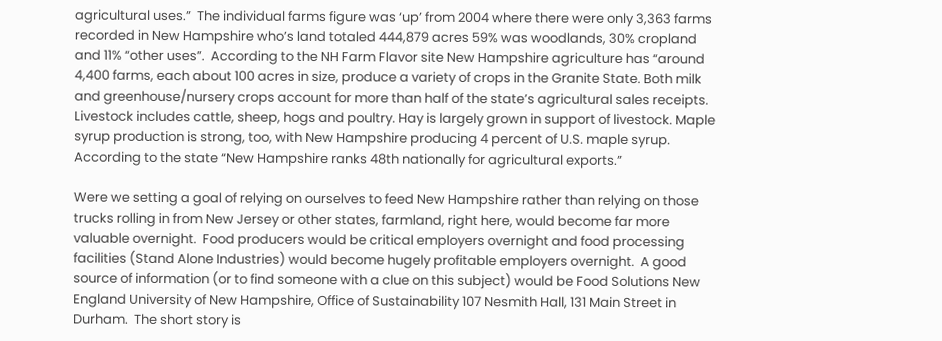agricultural uses.”  The individual farms figure was ‘up’ from 2004 where there were only 3,363 farms recorded in New Hampshire who’s land totaled 444,879 acres 59% was woodlands, 30% cropland and 11% “other uses”.  According to the NH Farm Flavor site New Hampshire agriculture has “around 4,400 farms, each about 100 acres in size, produce a variety of crops in the Granite State. Both milk and greenhouse/nursery crops account for more than half of the state’s agricultural sales receipts. Livestock includes cattle, sheep, hogs and poultry. Hay is largely grown in support of livestock. Maple syrup production is strong, too, with New Hampshire producing 4 percent of U.S. maple syrup.  According to the state “New Hampshire ranks 48th nationally for agricultural exports.”

Were we setting a goal of relying on ourselves to feed New Hampshire rather than relying on those trucks rolling in from New Jersey or other states, farmland, right here, would become far more valuable overnight.  Food producers would be critical employers overnight and food processing facilities (Stand Alone Industries) would become hugely profitable employers overnight.  A good source of information (or to find someone with a clue on this subject) would be Food Solutions New England University of New Hampshire, Office of Sustainability 107 Nesmith Hall, 131 Main Street in Durham.  The short story is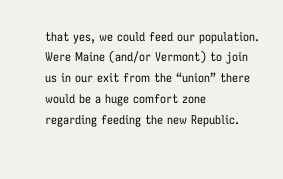that yes, we could feed our population.  Were Maine (and/or Vermont) to join us in our exit from the “union” there would be a huge comfort zone regarding feeding the new Republic.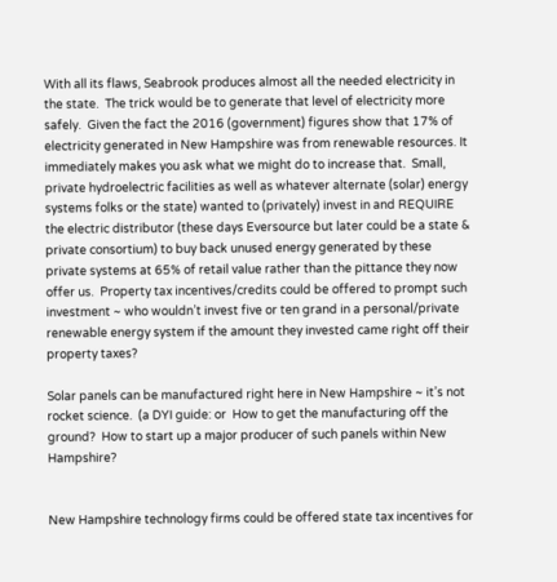With all its flaws, Seabrook produces almost all the needed electricity in the state.  The trick would be to generate that level of electricity more safely.  Given the fact the 2016 (government) figures show that 17% of electricity generated in New Hampshire was from renewable resources. It immediately makes you ask what we might do to increase that.  Small, private hydroelectric facilities as well as whatever alternate (solar) energy systems folks or the state) wanted to (privately) invest in and REQUIRE the electric distributor (these days Eversource but later could be a state & private consortium) to buy back unused energy generated by these private systems at 65% of retail value rather than the pittance they now offer us.  Property tax incentives/credits could be offered to prompt such investment ~ who wouldn’t invest five or ten grand in a personal/private renewable energy system if the amount they invested came right off their property taxes?

Solar panels can be manufactured right here in New Hampshire ~ it’s not rocket science.  (a DYI guide: or  How to get the manufacturing off the ground?  How to start up a major producer of such panels within New Hampshire?


New Hampshire technology firms could be offered state tax incentives for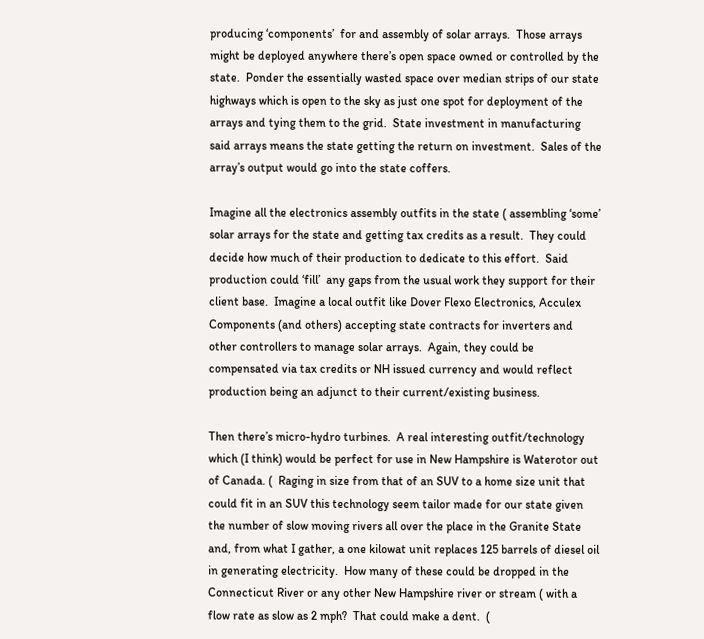producing ‘components’  for and assembly of solar arrays.  Those arrays might be deployed anywhere there’s open space owned or controlled by the state.  Ponder the essentially wasted space over median strips of our state highways which is open to the sky as just one spot for deployment of the arrays and tying them to the grid.  State investment in manufacturing said arrays means the state getting the return on investment.  Sales of the array’s output would go into the state coffers.

Imagine all the electronics assembly outfits in the state ( assembling ‘some’ solar arrays for the state and getting tax credits as a result.  They could decide how much of their production to dedicate to this effort.  Said production could ‘fill’  any gaps from the usual work they support for their client base.  Imagine a local outfit like Dover Flexo Electronics, Acculex Components (and others) accepting state contracts for inverters and other controllers to manage solar arrays.  Again, they could be compensated via tax credits or NH issued currency and would reflect production being an adjunct to their current/existing business.

Then there’s micro-hydro turbines.  A real interesting outfit/technology which (I think) would be perfect for use in New Hampshire is Waterotor out of Canada. (  Raging in size from that of an SUV to a home size unit that could fit in an SUV this technology seem tailor made for our state given the number of slow moving rivers all over the place in the Granite State and, from what I gather, a one kilowat unit replaces 125 barrels of diesel oil in generating electricity.  How many of these could be dropped in the Connecticut River or any other New Hampshire river or stream ( with a flow rate as slow as 2 mph?  That could make a dent.  (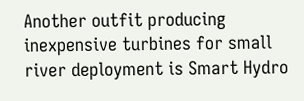Another outfit producing inexpensive turbines for small river deployment is Smart Hydro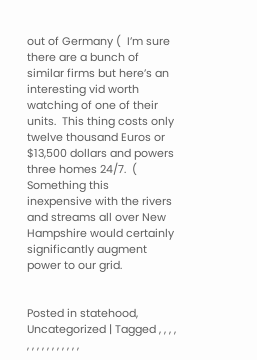out of Germany (  I’m sure there are a bunch of similar firms but here’s an interesting vid worth watching of one of their units.  This thing costs only twelve thousand Euros or $13,500 dollars and powers three homes 24/7.  (  Something this inexpensive with the rivers and streams all over New Hampshire would certainly significantly augment power to our grid.


Posted in statehood, Uncategorized | Tagged , , , , , , , , , , , , , , ,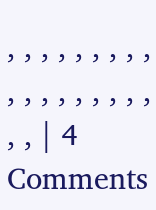, , , , , , , , , , , , , , , , , , , , | 4 Comments